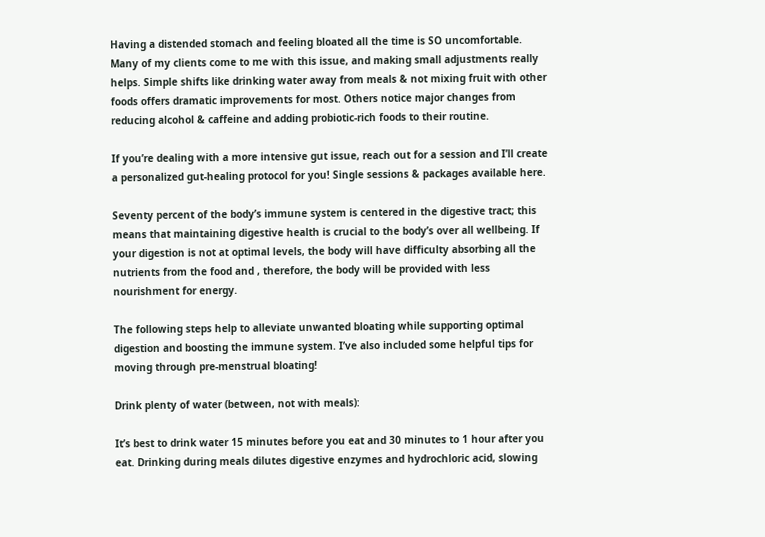Having a distended stomach and feeling bloated all the time is SO uncomfortable. Many of my clients come to me with this issue, and making small adjustments really helps. Simple shifts like drinking water away from meals & not mixing fruit with other foods offers dramatic improvements for most. Others notice major changes from reducing alcohol & caffeine and adding probiotic-rich foods to their routine.

If you’re dealing with a more intensive gut issue, reach out for a session and I’ll create a personalized gut-healing protocol for you! Single sessions & packages available here.

Seventy percent of the body’s immune system is centered in the digestive tract; this means that maintaining digestive health is crucial to the body’s over all wellbeing. If your digestion is not at optimal levels, the body will have difficulty absorbing all the nutrients from the food and , therefore, the body will be provided with less nourishment for energy.

The following steps help to alleviate unwanted bloating while supporting optimal digestion and boosting the immune system. I’ve also included some helpful tips for moving through pre-menstrual bloating!

Drink plenty of water (between, not with meals):

It’s best to drink water 15 minutes before you eat and 30 minutes to 1 hour after you eat. Drinking during meals dilutes digestive enzymes and hydrochloric acid, slowing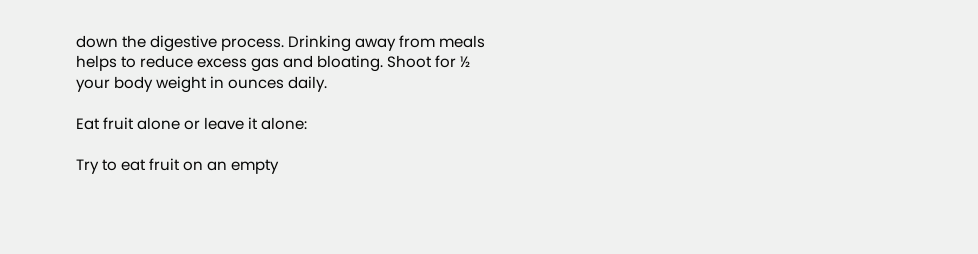down the digestive process. Drinking away from meals helps to reduce excess gas and bloating. Shoot for ½ your body weight in ounces daily.

Eat fruit alone or leave it alone:

Try to eat fruit on an empty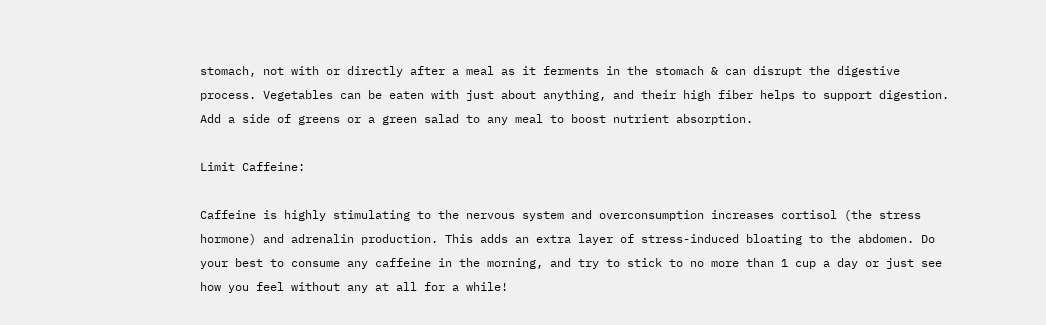stomach, not with or directly after a meal as it ferments in the stomach & can disrupt the digestive process. Vegetables can be eaten with just about anything, and their high fiber helps to support digestion. Add a side of greens or a green salad to any meal to boost nutrient absorption.

Limit Caffeine:

Caffeine is highly stimulating to the nervous system and overconsumption increases cortisol (the stress hormone) and adrenalin production. This adds an extra layer of stress-induced bloating to the abdomen. Do your best to consume any caffeine in the morning, and try to stick to no more than 1 cup a day or just see how you feel without any at all for a while!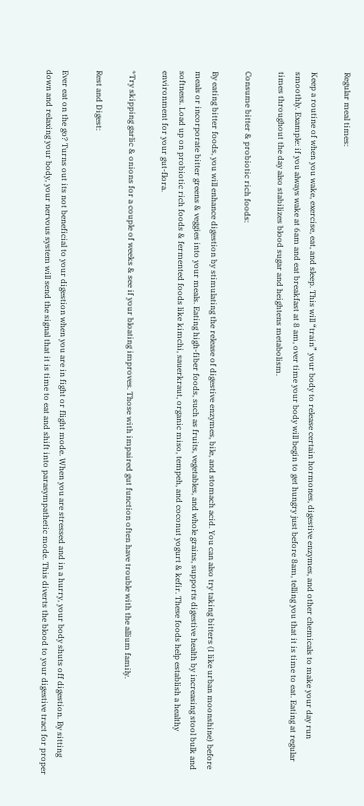Regular meal times:

Keep a routine of when you wake, exercise, eat, and sleep. This will “train” your body to release certain hormones, digestive enzymes, and other chemicals to make your day run smoothly. Example: if you always wake at 6am and eat breakfast at 8 am, over time your body will begin to get hungry just before 8am, telling you that it is time to eat. Eating at regular times throughout the day also stabilizes blood sugar and heightens metabolism.

Consume bitter & probiotic rich foods:

By eating bitter foods, you will enhance digestion by stimulating the release of digestive enzymes, bile, and stomach acid. You can also try taking bitters (I like urban moonshine) before meals or incorporate bitter greens & veggies into your meals. Eating high-fiber foods, such as fruits, vegetables, and whole grains, supports digestive health by increasing stool bulk and softness. Load up on probiotic rich foods & fermented foods like kimchi, sauerkraut, organic miso, tempeh, and coconut yogurt & kefir. These foods help establish a healthy environment for your gut-flora.

*Try skipping garlic & onions for a couple of weeks & see if your bloating improves. Those with impaired gut function often have trouble with the allium family.

Rest and Digest:

Ever eat on the go? Turns out its not beneficial to your digestion when you are in fight or flight mode. When you are stressed and in a hurry, your body shuts off digestion. By sitting down and relaxing your body, your nervous system will send the signal that it is time to eat and shift into parasympathetic mode. This diverts the blood to your digestive tract for proper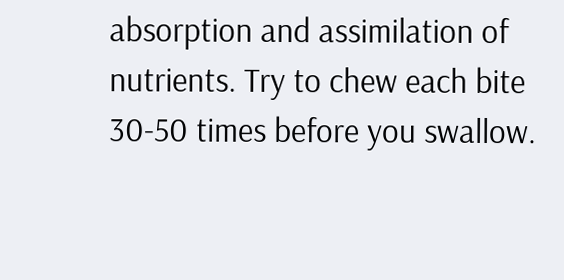absorption and assimilation of nutrients. Try to chew each bite 30-50 times before you swallow.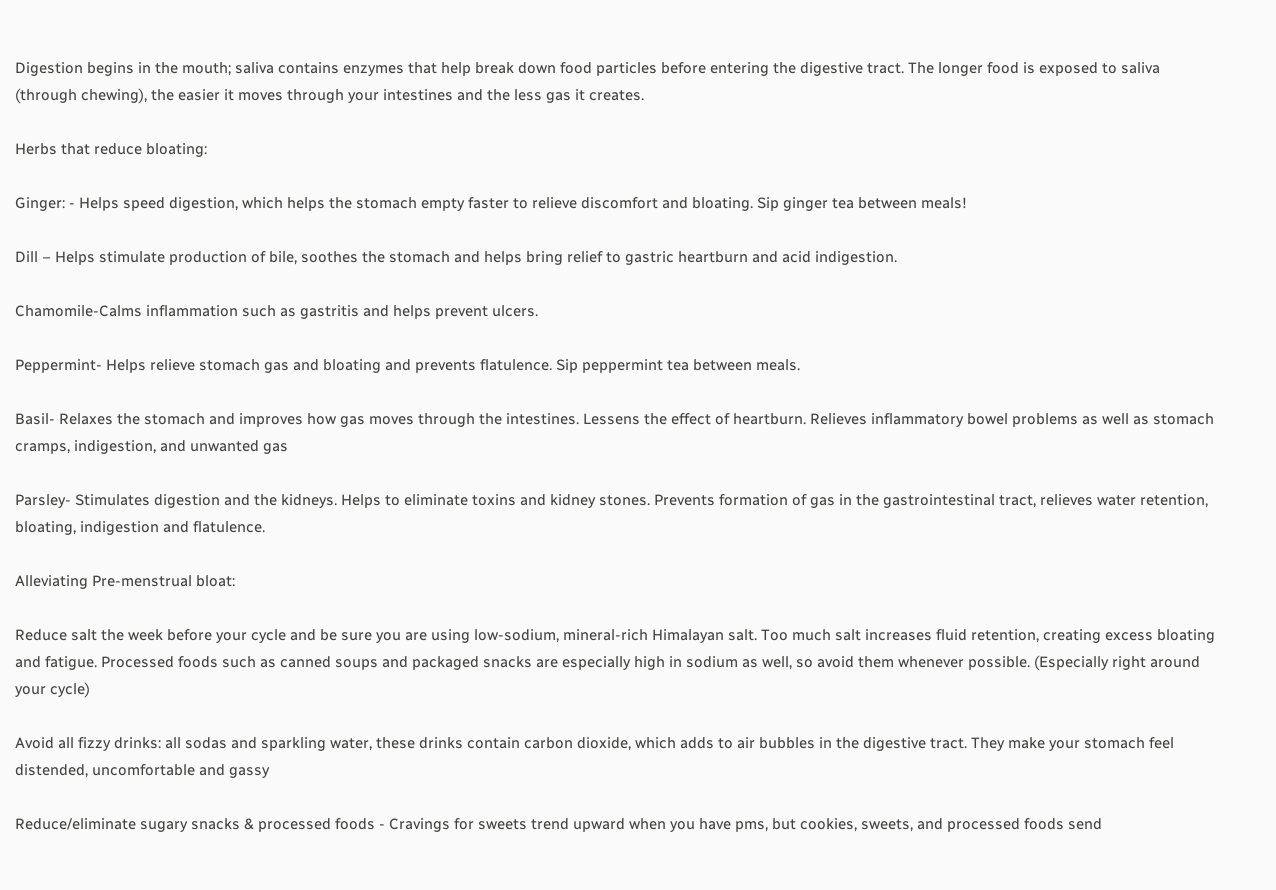Digestion begins in the mouth; saliva contains enzymes that help break down food particles before entering the digestive tract. The longer food is exposed to saliva (through chewing), the easier it moves through your intestines and the less gas it creates.

Herbs that reduce bloating:

Ginger: - Helps speed digestion, which helps the stomach empty faster to relieve discomfort and bloating. Sip ginger tea between meals!

Dill – Helps stimulate production of bile, soothes the stomach and helps bring relief to gastric heartburn and acid indigestion.

Chamomile-Calms inflammation such as gastritis and helps prevent ulcers.

Peppermint- Helps relieve stomach gas and bloating and prevents flatulence. Sip peppermint tea between meals.

Basil- Relaxes the stomach and improves how gas moves through the intestines. Lessens the effect of heartburn. Relieves inflammatory bowel problems as well as stomach cramps, indigestion, and unwanted gas

Parsley- Stimulates digestion and the kidneys. Helps to eliminate toxins and kidney stones. Prevents formation of gas in the gastrointestinal tract, relieves water retention, bloating, indigestion and flatulence.

Alleviating Pre-menstrual bloat:

Reduce salt the week before your cycle and be sure you are using low-sodium, mineral-rich Himalayan salt. Too much salt increases fluid retention, creating excess bloating and fatigue. Processed foods such as canned soups and packaged snacks are especially high in sodium as well, so avoid them whenever possible. (Especially right around your cycle)

Avoid all fizzy drinks: all sodas and sparkling water, these drinks contain carbon dioxide, which adds to air bubbles in the digestive tract. They make your stomach feel distended, uncomfortable and gassy

Reduce/eliminate sugary snacks & processed foods - Cravings for sweets trend upward when you have pms, but cookies, sweets, and processed foods send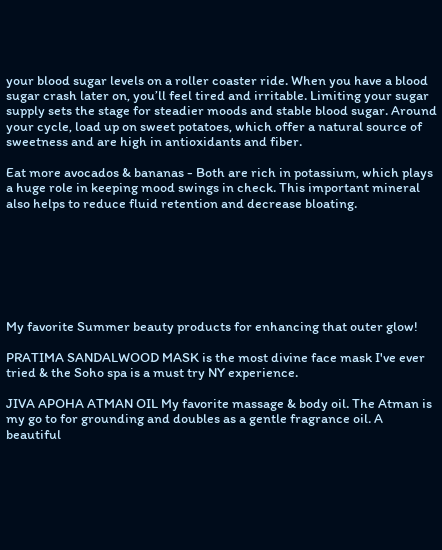your blood sugar levels on a roller coaster ride. When you have a blood sugar crash later on, you’ll feel tired and irritable. Limiting your sugar supply sets the stage for steadier moods and stable blood sugar. Around your cycle, load up on sweet potatoes, which offer a natural source of sweetness and are high in antioxidants and fiber.

Eat more avocados & bananas - Both are rich in potassium, which plays a huge role in keeping mood swings in check. This important mineral also helps to reduce fluid retention and decrease bloating.







My favorite Summer beauty products for enhancing that outer glow!

PRATIMA SANDALWOOD MASK is the most divine face mask I've ever tried & the Soho spa is a must try NY experience.

JIVA APOHA ATMAN OIL My favorite massage & body oil. The Atman is my go to for grounding and doubles as a gentle fragrance oil. A beautiful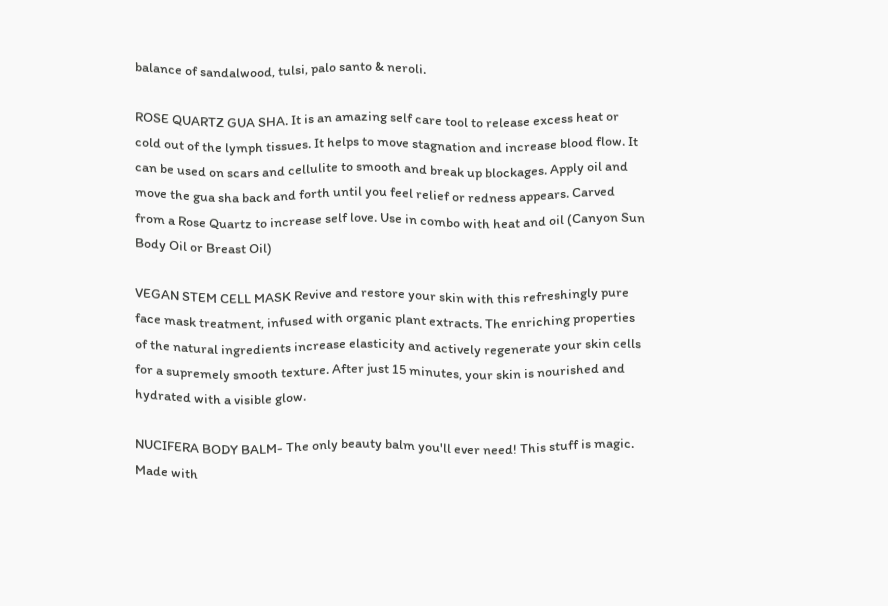balance of sandalwood, tulsi, palo santo & neroli.

ROSE QUARTZ GUA SHA. It is an amazing self care tool to release excess heat or cold out of the lymph tissues. It helps to move stagnation and increase blood flow. It can be used on scars and cellulite to smooth and break up blockages. Apply oil and move the gua sha back and forth until you feel relief or redness appears. Carved from a Rose Quartz to increase self love. Use in combo with heat and oil (Canyon Sun Body Oil or Breast Oil)

VEGAN STEM CELL MASK Revive and restore your skin with this refreshingly pure face mask treatment, infused with organic plant extracts. The enriching properties of the natural ingredients increase elasticity and actively regenerate your skin cells for a supremely smooth texture. After just 15 minutes, your skin is nourished and hydrated with a visible glow.

NUCIFERA BODY BALM- The only beauty balm you'll ever need! This stuff is magic. Made with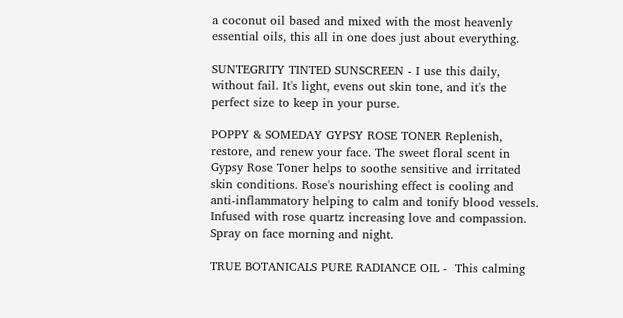a coconut oil based and mixed with the most heavenly essential oils, this all in one does just about everything.

SUNTEGRITY TINTED SUNSCREEN - I use this daily, without fail. It's light, evens out skin tone, and it's the perfect size to keep in your purse.

POPPY & SOMEDAY GYPSY ROSE TONER Replenish, restore, and renew your face. The sweet floral scent in Gypsy Rose Toner helps to soothe sensitive and irritated skin conditions. Rose's nourishing effect is cooling and anti-inflammatory helping to calm and tonify blood vessels. Infused with rose quartz increasing love and compassion. Spray on face morning and night.

TRUE BOTANICALS PURE RADIANCE OIL -  This calming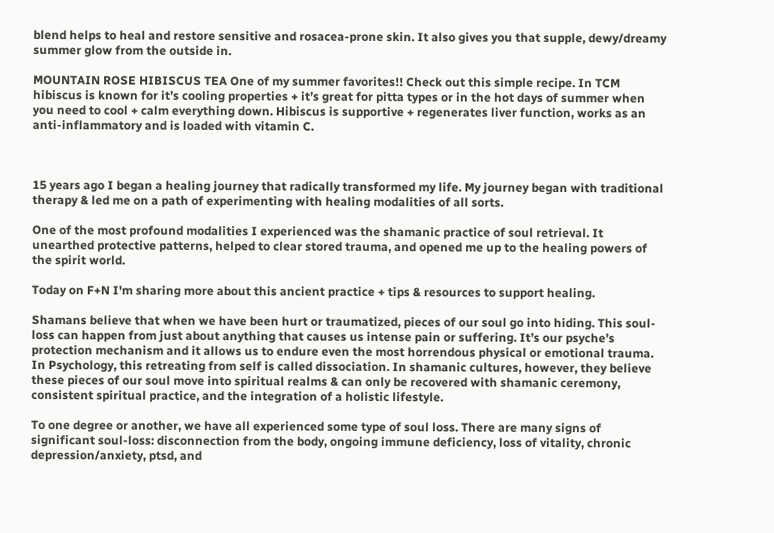blend helps to heal and restore sensitive and rosacea-prone skin. It also gives you that supple, dewy/dreamy summer glow from the outside in.

MOUNTAIN ROSE HIBISCUS TEA One of my summer favorites!! Check out this simple recipe. In TCM hibiscus is known for it’s cooling properties + it’s great for pitta types or in the hot days of summer when you need to cool + calm everything down. Hibiscus is supportive + regenerates liver function, works as an anti-inflammatory and is loaded with vitamin C.



15 years ago I began a healing journey that radically transformed my life. My journey began with traditional therapy & led me on a path of experimenting with healing modalities of all sorts.

One of the most profound modalities I experienced was the shamanic practice of soul retrieval. It unearthed protective patterns, helped to clear stored trauma, and opened me up to the healing powers of the spirit world.

Today on F+N I'm sharing more about this ancient practice + tips & resources to support healing.

Shamans believe that when we have been hurt or traumatized, pieces of our soul go into hiding. This soul-loss can happen from just about anything that causes us intense pain or suffering. It’s our psyche’s protection mechanism and it allows us to endure even the most horrendous physical or emotional trauma. In Psychology, this retreating from self is called dissociation. In shamanic cultures, however, they believe these pieces of our soul move into spiritual realms & can only be recovered with shamanic ceremony, consistent spiritual practice, and the integration of a holistic lifestyle.

To one degree or another, we have all experienced some type of soul loss. There are many signs of significant soul-loss: disconnection from the body, ongoing immune deficiency, loss of vitality, chronic depression/anxiety, ptsd, and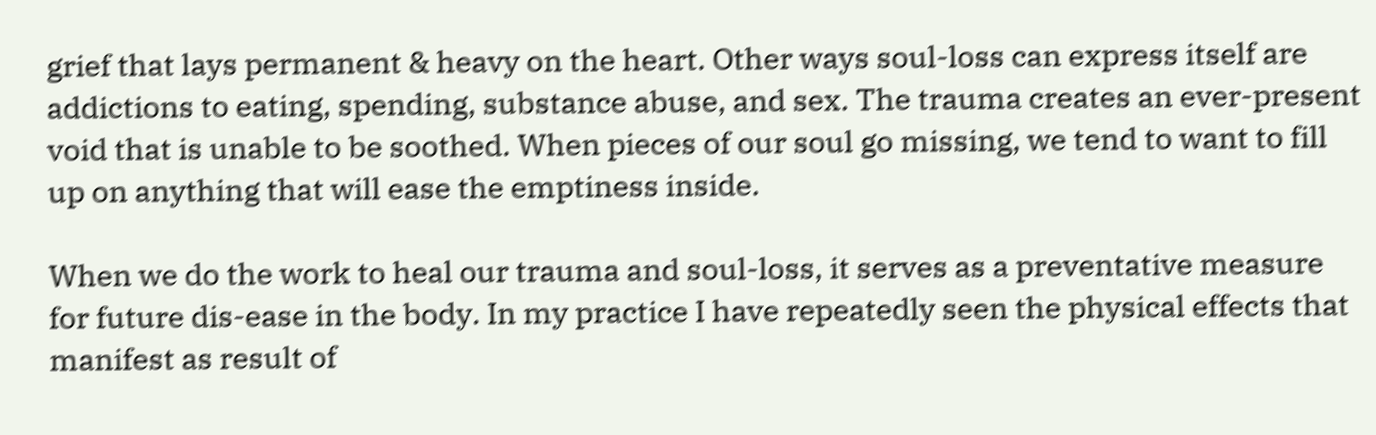grief that lays permanent & heavy on the heart. Other ways soul-loss can express itself are addictions to eating, spending, substance abuse, and sex. The trauma creates an ever-present void that is unable to be soothed. When pieces of our soul go missing, we tend to want to fill up on anything that will ease the emptiness inside.

When we do the work to heal our trauma and soul-loss, it serves as a preventative measure for future dis-ease in the body. In my practice I have repeatedly seen the physical effects that manifest as result of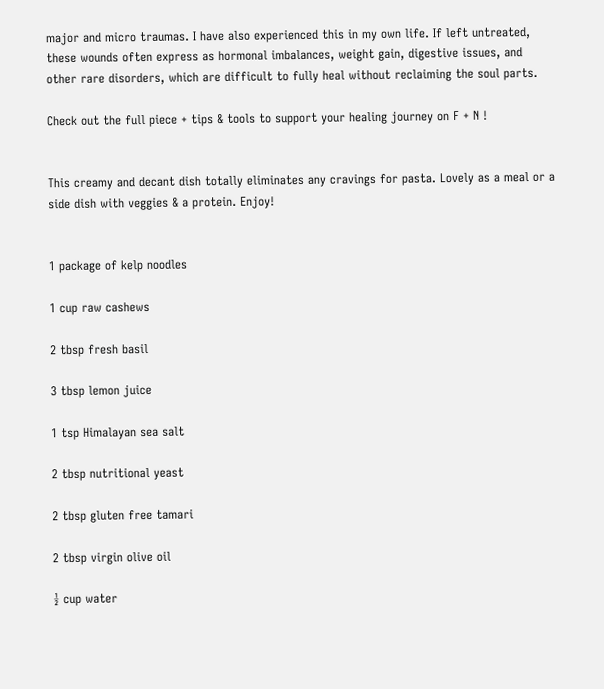major and micro traumas. I have also experienced this in my own life. If left untreated, these wounds often express as hormonal imbalances, weight gain, digestive issues, and other rare disorders, which are difficult to fully heal without reclaiming the soul parts.

Check out the full piece + tips & tools to support your healing journey on F + N !


This creamy and decant dish totally eliminates any cravings for pasta. Lovely as a meal or a side dish with veggies & a protein. Enjoy!


1 package of kelp noodles

1 cup raw cashews

2 tbsp fresh basil

3 tbsp lemon juice

1 tsp Himalayan sea salt

2 tbsp nutritional yeast

2 tbsp gluten free tamari

2 tbsp virgin olive oil

½ cup water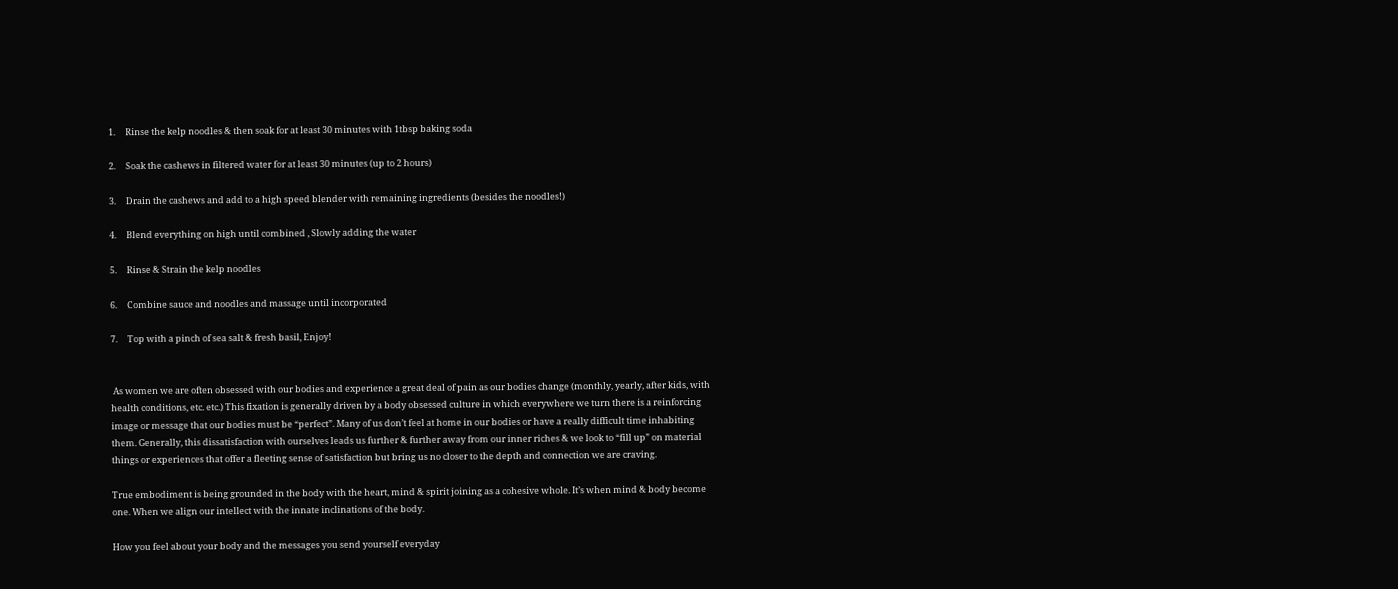1.     Rinse the kelp noodles & then soak for at least 30 minutes with 1tbsp baking soda

2.     Soak the cashews in filtered water for at least 30 minutes (up to 2 hours)

3.     Drain the cashews and add to a high speed blender with remaining ingredients (besides the noodles!)

4.     Blend everything on high until combined , Slowly adding the water

5.     Rinse & Strain the kelp noodles

6.     Combine sauce and noodles and massage until incorporated

7.     Top with a pinch of sea salt & fresh basil, Enjoy!


 As women we are often obsessed with our bodies and experience a great deal of pain as our bodies change (monthly, yearly, after kids, with health conditions, etc. etc.) This fixation is generally driven by a body obsessed culture in which everywhere we turn there is a reinforcing image or message that our bodies must be “perfect”. Many of us don’t feel at home in our bodies or have a really difficult time inhabiting them. Generally, this dissatisfaction with ourselves leads us further & further away from our inner riches & we look to “fill up” on material things or experiences that offer a fleeting sense of satisfaction but bring us no closer to the depth and connection we are craving.

True embodiment is being grounded in the body with the heart, mind & spirit joining as a cohesive whole. It’s when mind & body become one. When we align our intellect with the innate inclinations of the body.

How you feel about your body and the messages you send yourself everyday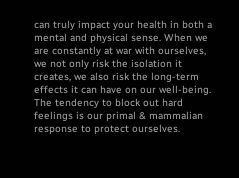can truly impact your health in both a mental and physical sense. When we are constantly at war with ourselves, we not only risk the isolation it creates, we also risk the long-term effects it can have on our well-being. The tendency to block out hard feelings is our primal & mammalian response to protect ourselves.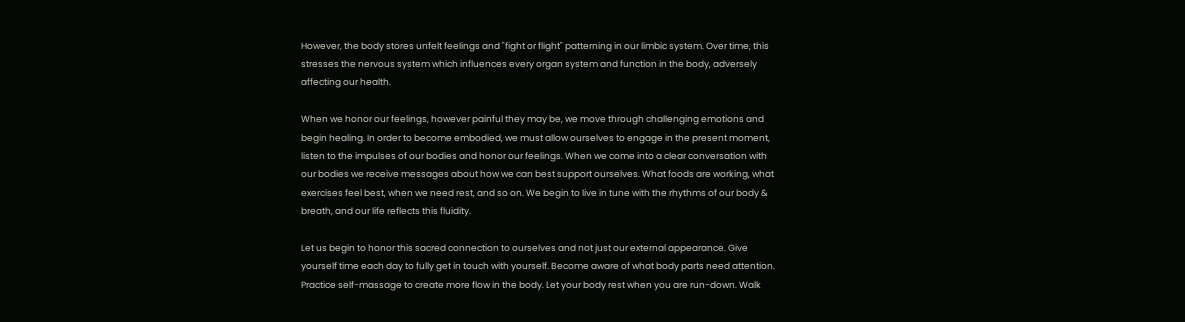However, the body stores unfelt feelings and "fight or flight" patterning in our limbic system. Over time, this stresses the nervous system which influences every organ system and function in the body, adversely affecting our health.

When we honor our feelings, however painful they may be, we move through challenging emotions and begin healing. In order to become embodied, we must allow ourselves to engage in the present moment, listen to the impulses of our bodies and honor our feelings. When we come into a clear conversation with our bodies we receive messages about how we can best support ourselves. What foods are working, what exercises feel best, when we need rest, and so on. We begin to live in tune with the rhythms of our body & breath, and our life reflects this fluidity.

Let us begin to honor this sacred connection to ourselves and not just our external appearance. Give yourself time each day to fully get in touch with yourself. Become aware of what body parts need attention. Practice self-massage to create more flow in the body. Let your body rest when you are run-down. Walk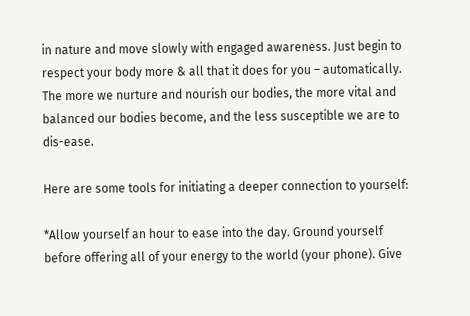in nature and move slowly with engaged awareness. Just begin to respect your body more & all that it does for you – automatically. The more we nurture and nourish our bodies, the more vital and balanced our bodies become, and the less susceptible we are to dis-ease.

Here are some tools for initiating a deeper connection to yourself:

*Allow yourself an hour to ease into the day. Ground yourself before offering all of your energy to the world (your phone). Give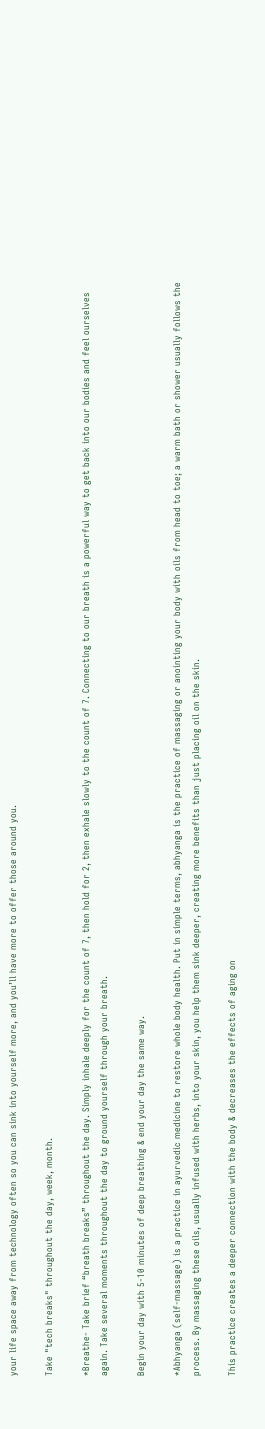your life space away from technology often so you can sink into yourself more, and you’ll have more to offer those around you.

Take "tech breaks" throughout the day, week, month.

*Breathe- Take brief “breath breaks” throughout the day. Simply inhale deeply for the count of 7, then hold for 2, then exhale slowly to the count of 7. Connecting to our breath is a powerful way to get back into our bodies and feel ourselves again. Take several moments throughout the day to ground yourself through your breath.

Begin your day with 5-10 minutes of deep breathing & end your day the same way.

*Abhyanga (self-massage) is a practice in ayurvedic medicine to restore whole body health. Put in simple terms, abhyanga is the practice of massaging or anointing your body with oils from head to toe; a warm bath or shower usually follows the process. By massaging these oils, usually infused with herbs, into your skin, you help them sink deeper, creating more benefits than just placing oil on the skin.

This practice creates a deeper connection with the body & decreases the effects of aging on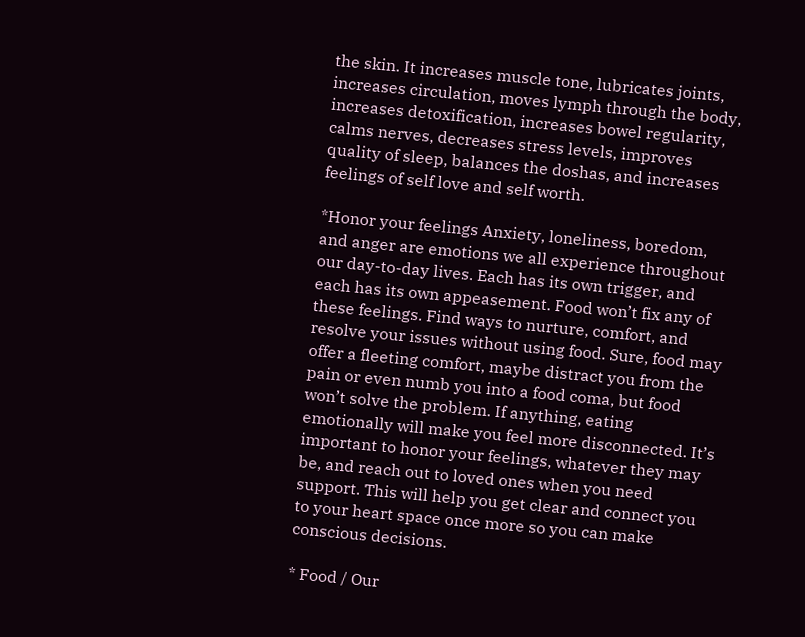the skin. It increases muscle tone, lubricates joints, increases circulation, moves lymph through the body, increases detoxification, increases bowel regularity, calms nerves, decreases stress levels, improves quality of sleep, balances the doshas, and increases feelings of self love and self worth.

*Honor your feelings Anxiety, loneliness, boredom, and anger are emotions we all experience throughout our day-to-day lives. Each has its own trigger, and each has its own appeasement. Food won’t fix any of these feelings. Find ways to nurture, comfort, and resolve your issues without using food. Sure, food may offer a fleeting comfort, maybe distract you from the pain or even numb you into a food coma, but food won’t solve the problem. If anything, eating emotionally will make you feel more disconnected. It’s important to honor your feelings, whatever they may be, and reach out to loved ones when you need support. This will help you get clear and connect you to your heart space once more so you can make conscious decisions.

* Food / Our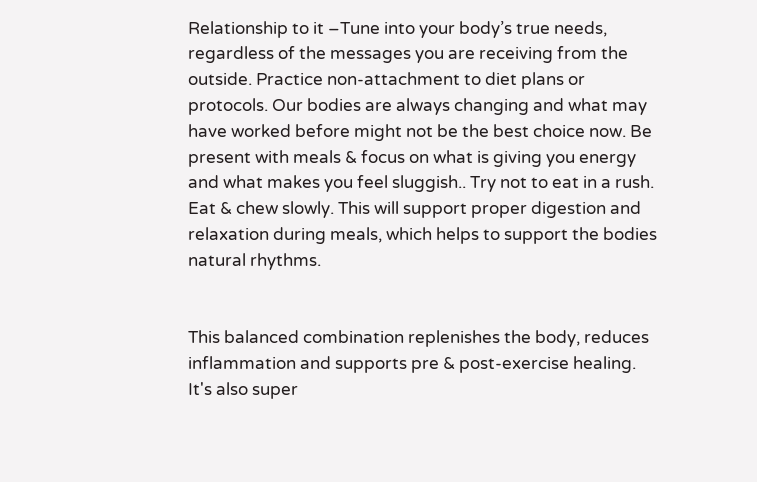Relationship to it –Tune into your body’s true needs, regardless of the messages you are receiving from the outside. Practice non-attachment to diet plans or protocols. Our bodies are always changing and what may have worked before might not be the best choice now. Be present with meals & focus on what is giving you energy and what makes you feel sluggish.. Try not to eat in a rush. Eat & chew slowly. This will support proper digestion and relaxation during meals, which helps to support the bodies natural rhythms.


This balanced combination replenishes the body, reduces inflammation and supports pre & post-exercise healing. It's also super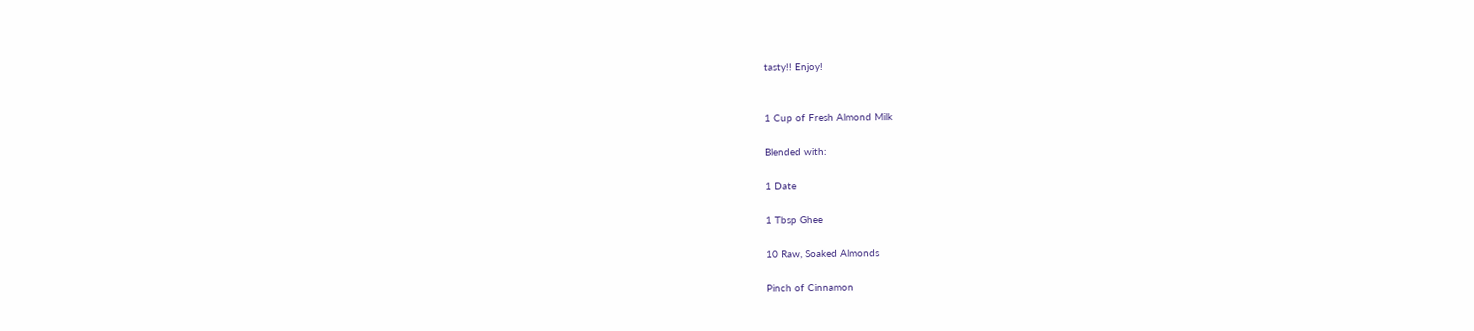tasty!! Enjoy!


1 Cup of Fresh Almond Milk

Blended with:

1 Date

1 Tbsp Ghee

10 Raw, Soaked Almonds

Pinch of Cinnamon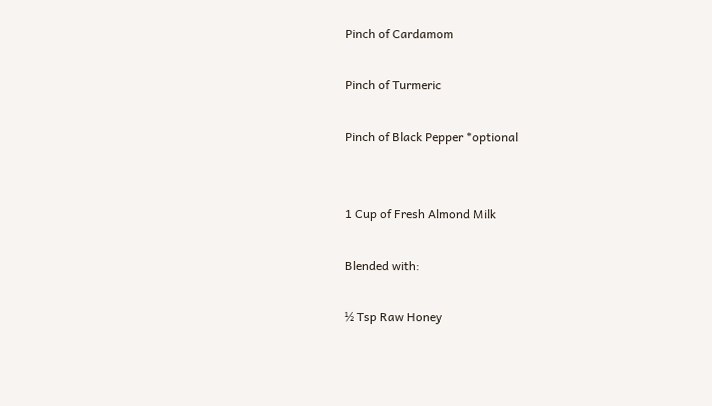Pinch of Cardamom

Pinch of Turmeric

Pinch of Black Pepper *optional


1 Cup of Fresh Almond Milk

Blended with:

½ Tsp Raw Honey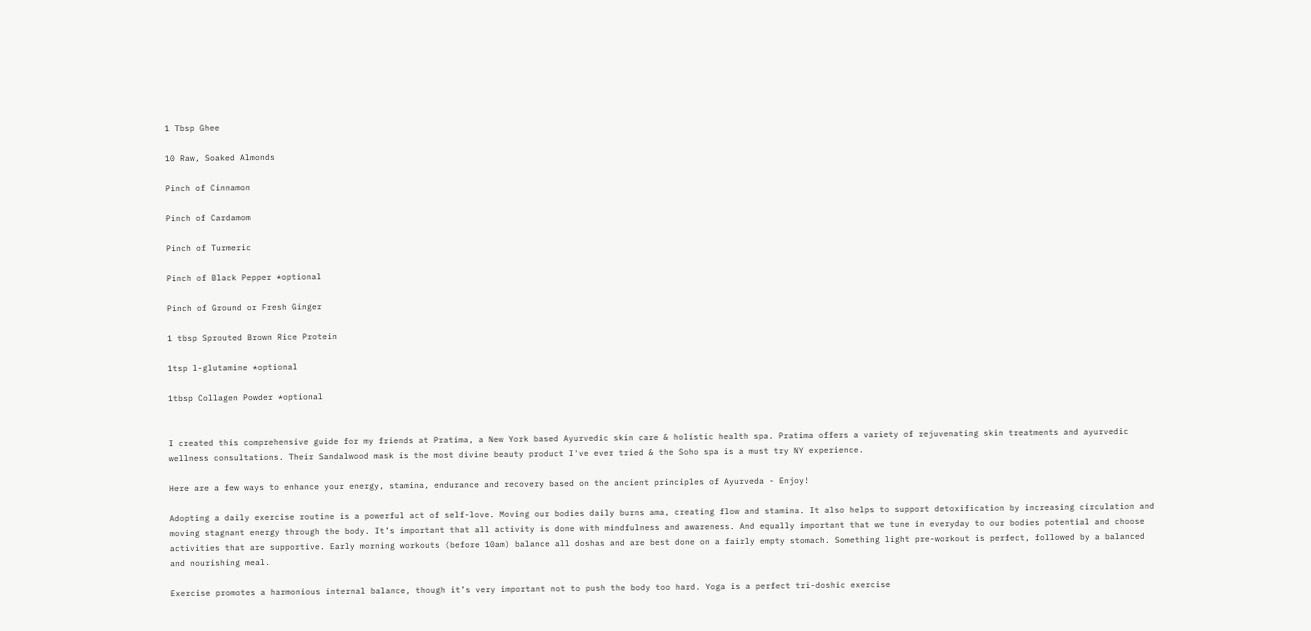1 Tbsp Ghee

10 Raw, Soaked Almonds

Pinch of Cinnamon

Pinch of Cardamom

Pinch of Turmeric

Pinch of Black Pepper *optional

Pinch of Ground or Fresh Ginger

1 tbsp Sprouted Brown Rice Protein

1tsp l-glutamine *optional

1tbsp Collagen Powder *optional


I created this comprehensive guide for my friends at Pratima, a New York based Ayurvedic skin care & holistic health spa. Pratima offers a variety of rejuvenating skin treatments and ayurvedic wellness consultations. Their Sandalwood mask is the most divine beauty product I've ever tried & the Soho spa is a must try NY experience.

Here are a few ways to enhance your energy, stamina, endurance and recovery based on the ancient principles of Ayurveda - Enjoy!

Adopting a daily exercise routine is a powerful act of self-love. Moving our bodies daily burns ama, creating flow and stamina. It also helps to support detoxification by increasing circulation and moving stagnant energy through the body. It’s important that all activity is done with mindfulness and awareness. And equally important that we tune in everyday to our bodies potential and choose activities that are supportive. Early morning workouts (before 10am) balance all doshas and are best done on a fairly empty stomach. Something light pre-workout is perfect, followed by a balanced and nourishing meal.

Exercise promotes a harmonious internal balance, though it’s very important not to push the body too hard. Yoga is a perfect tri-doshic exercise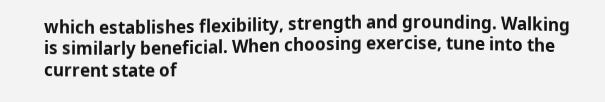which establishes flexibility, strength and grounding. Walking is similarly beneficial. When choosing exercise, tune into the current state of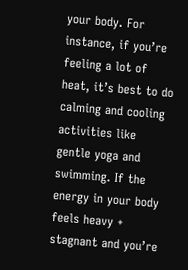your body. For instance, if you’re feeling a lot of heat, it’s best to do calming and cooling activities like gentle yoga and swimming. If the energy in your body feels heavy + stagnant and you’re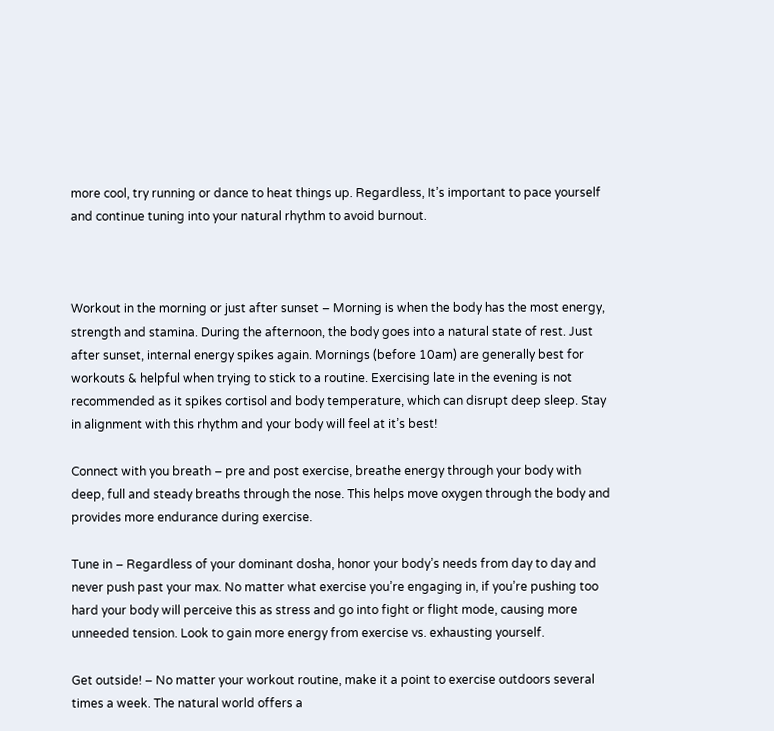more cool, try running or dance to heat things up. Regardless, It’s important to pace yourself and continue tuning into your natural rhythm to avoid burnout.



Workout in the morning or just after sunset – Morning is when the body has the most energy, strength and stamina. During the afternoon, the body goes into a natural state of rest. Just after sunset, internal energy spikes again. Mornings (before 10am) are generally best for workouts & helpful when trying to stick to a routine. Exercising late in the evening is not recommended as it spikes cortisol and body temperature, which can disrupt deep sleep. Stay in alignment with this rhythm and your body will feel at it’s best!

Connect with you breath – pre and post exercise, breathe energy through your body with deep, full and steady breaths through the nose. This helps move oxygen through the body and provides more endurance during exercise.

Tune in – Regardless of your dominant dosha, honor your body’s needs from day to day and never push past your max. No matter what exercise you’re engaging in, if you’re pushing too hard your body will perceive this as stress and go into fight or flight mode, causing more unneeded tension. Look to gain more energy from exercise vs. exhausting yourself.

Get outside! – No matter your workout routine, make it a point to exercise outdoors several times a week. The natural world offers a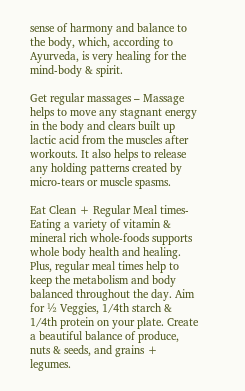sense of harmony and balance to the body, which, according to Ayurveda, is very healing for the mind-body & spirit.

Get regular massages – Massage helps to move any stagnant energy in the body and clears built up lactic acid from the muscles after workouts. It also helps to release any holding patterns created by micro-tears or muscle spasms.

Eat Clean + Regular Meal times- Eating a variety of vitamin & mineral rich whole-foods supports whole body health and healing. Plus, regular meal times help to keep the metabolism and body balanced throughout the day. Aim for ½ Veggies, 1/4th starch & 1/4th protein on your plate. Create a beautiful balance of produce, nuts & seeds, and grains + legumes.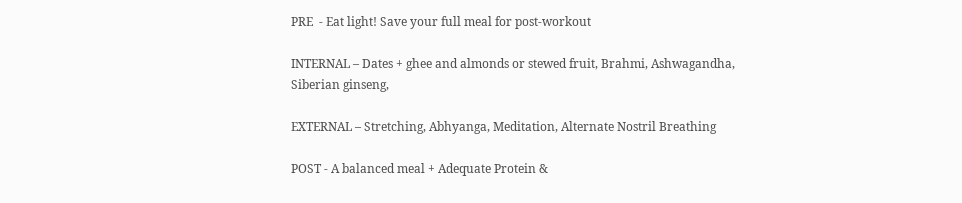PRE  - Eat light! Save your full meal for post-workout

INTERNAL – Dates + ghee and almonds or stewed fruit, Brahmi, Ashwagandha, Siberian ginseng,

EXTERNAL – Stretching, Abhyanga, Meditation, Alternate Nostril Breathing

POST - A balanced meal + Adequate Protein &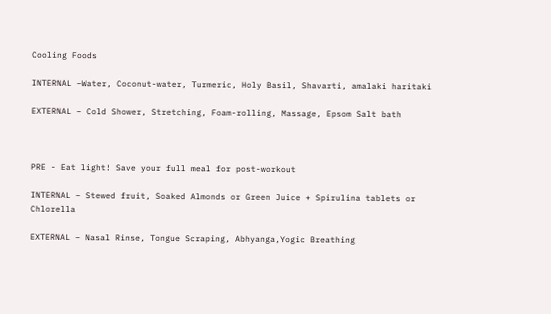Cooling Foods

INTERNAL –Water, Coconut-water, Turmeric, Holy Basil, Shavarti, amalaki haritaki

EXTERNAL – Cold Shower, Stretching, Foam-rolling, Massage, Epsom Salt bath



PRE - Eat light! Save your full meal for post-workout

INTERNAL – Stewed fruit, Soaked Almonds or Green Juice + Spirulina tablets or Chlorella

EXTERNAL – Nasal Rinse, Tongue Scraping, Abhyanga,Yogic Breathing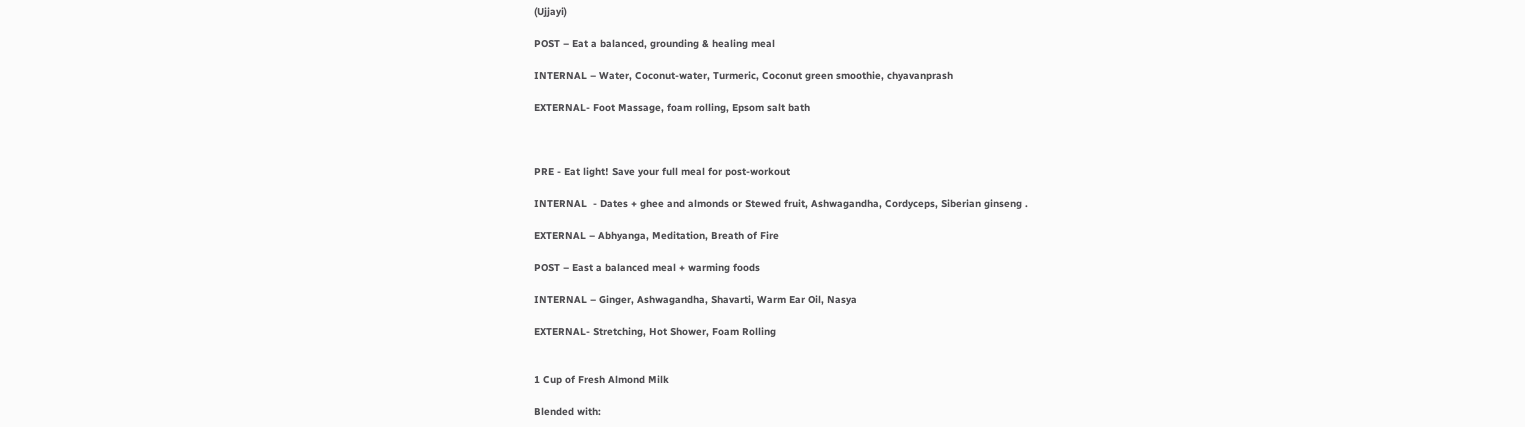(Ujjayi)

POST – Eat a balanced, grounding & healing meal

INTERNAL – Water, Coconut-water, Turmeric, Coconut green smoothie, chyavanprash

EXTERNAL- Foot Massage, foam rolling, Epsom salt bath



PRE - Eat light! Save your full meal for post-workout

INTERNAL  - Dates + ghee and almonds or Stewed fruit, Ashwagandha, Cordyceps, Siberian ginseng .

EXTERNAL – Abhyanga, Meditation, Breath of Fire

POST – East a balanced meal + warming foods

INTERNAL – Ginger, Ashwagandha, Shavarti, Warm Ear Oil, Nasya

EXTERNAL- Stretching, Hot Shower, Foam Rolling


1 Cup of Fresh Almond Milk

Blended with: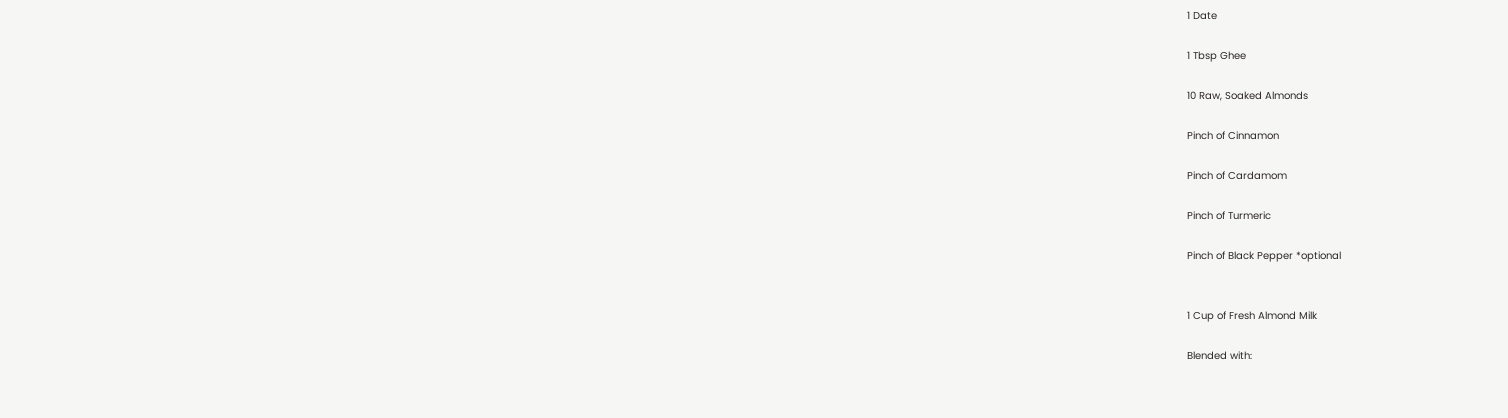1 Date

1 Tbsp Ghee

10 Raw, Soaked Almonds

Pinch of Cinnamon

Pinch of Cardamom

Pinch of Turmeric

Pinch of Black Pepper *optional


1 Cup of Fresh Almond Milk

Blended with: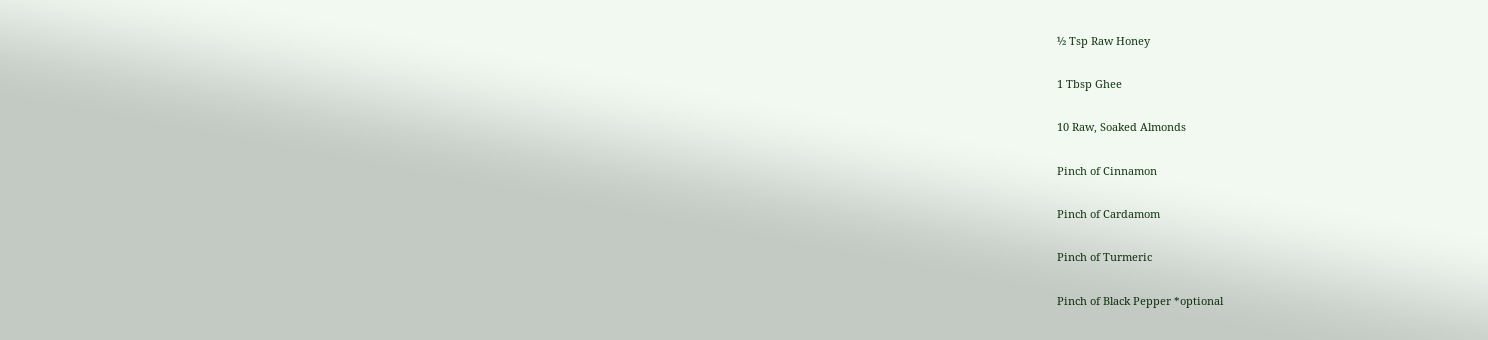½ Tsp Raw Honey

1 Tbsp Ghee

10 Raw, Soaked Almonds

Pinch of Cinnamon

Pinch of Cardamom

Pinch of Turmeric

Pinch of Black Pepper *optional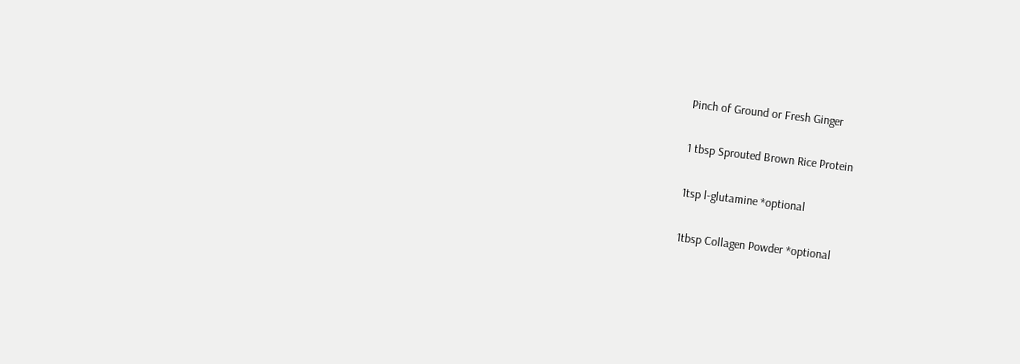Pinch of Ground or Fresh Ginger

1 tbsp Sprouted Brown Rice Protein

1tsp l-glutamine *optional

1tbsp Collagen Powder *optional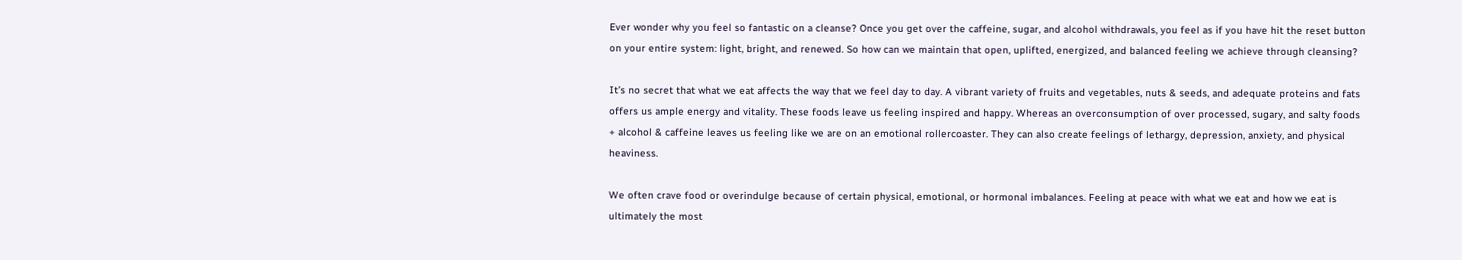Ever wonder why you feel so fantastic on a cleanse? Once you get over the caffeine, sugar, and alcohol withdrawals, you feel as if you have hit the reset button on your entire system: light, bright, and renewed. So how can we maintain that open, uplifted, energized, and balanced feeling we achieve through cleansing?

It’s no secret that what we eat affects the way that we feel day to day. A vibrant variety of fruits and vegetables, nuts & seeds, and adequate proteins and fats offers us ample energy and vitality. These foods leave us feeling inspired and happy. Whereas an overconsumption of over processed, sugary, and salty foods + alcohol & caffeine leaves us feeling like we are on an emotional rollercoaster. They can also create feelings of lethargy, depression, anxiety, and physical heaviness.

We often crave food or overindulge because of certain physical, emotional, or hormonal imbalances. Feeling at peace with what we eat and how we eat is ultimately the most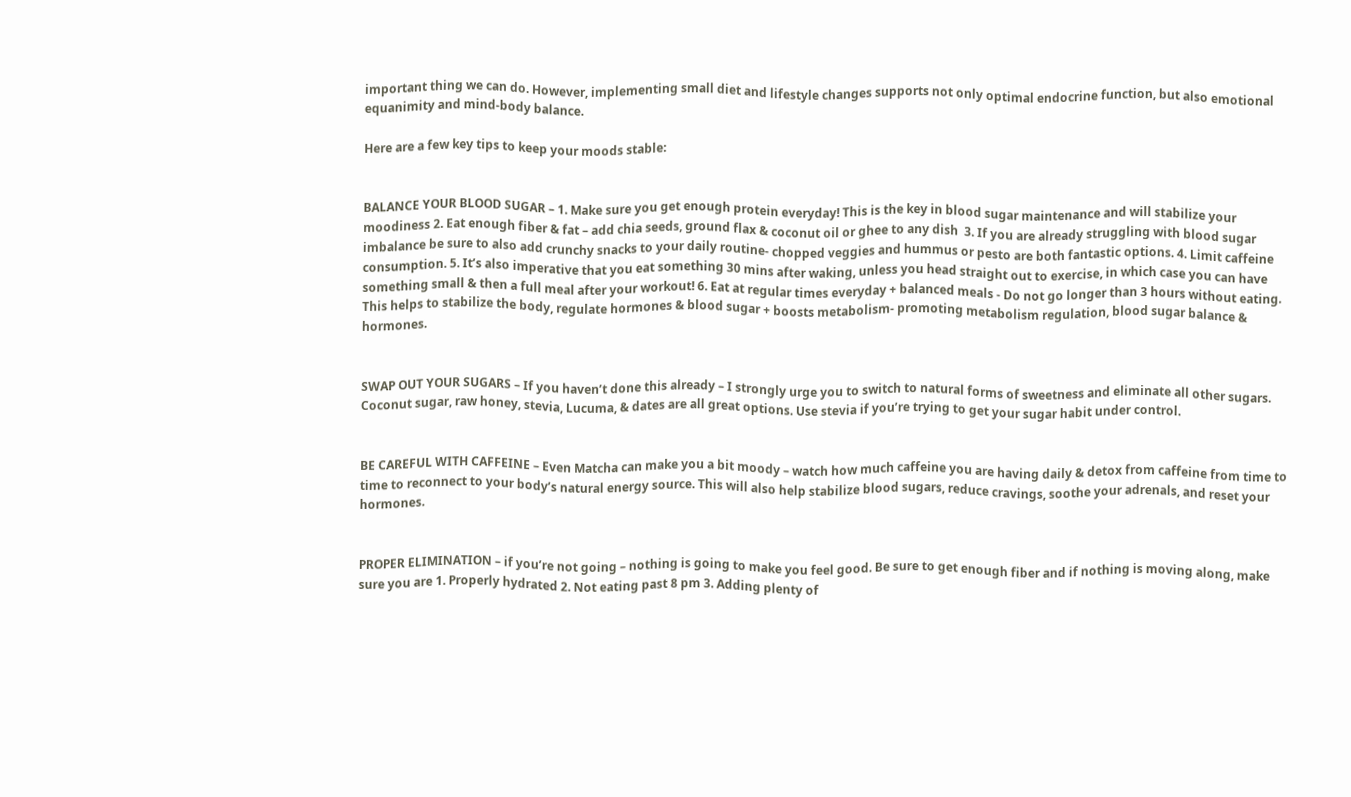important thing we can do. However, implementing small diet and lifestyle changes supports not only optimal endocrine function, but also emotional equanimity and mind-body balance.

Here are a few key tips to keep your moods stable:


BALANCE YOUR BLOOD SUGAR – 1. Make sure you get enough protein everyday! This is the key in blood sugar maintenance and will stabilize your moodiness 2. Eat enough fiber & fat – add chia seeds, ground flax & coconut oil or ghee to any dish  3. If you are already struggling with blood sugar imbalance be sure to also add crunchy snacks to your daily routine- chopped veggies and hummus or pesto are both fantastic options. 4. Limit caffeine consumption. 5. It’s also imperative that you eat something 30 mins after waking, unless you head straight out to exercise, in which case you can have something small & then a full meal after your workout! 6. Eat at regular times everyday + balanced meals - Do not go longer than 3 hours without eating. This helps to stabilize the body, regulate hormones & blood sugar + boosts metabolism- promoting metabolism regulation, blood sugar balance & hormones.


SWAP OUT YOUR SUGARS – If you haven’t done this already – I strongly urge you to switch to natural forms of sweetness and eliminate all other sugars. Coconut sugar, raw honey, stevia, Lucuma, & dates are all great options. Use stevia if you’re trying to get your sugar habit under control.


BE CAREFUL WITH CAFFEINE – Even Matcha can make you a bit moody – watch how much caffeine you are having daily & detox from caffeine from time to time to reconnect to your body’s natural energy source. This will also help stabilize blood sugars, reduce cravings, soothe your adrenals, and reset your hormones.


PROPER ELIMINATION – if you’re not going – nothing is going to make you feel good. Be sure to get enough fiber and if nothing is moving along, make sure you are 1. Properly hydrated 2. Not eating past 8 pm 3. Adding plenty of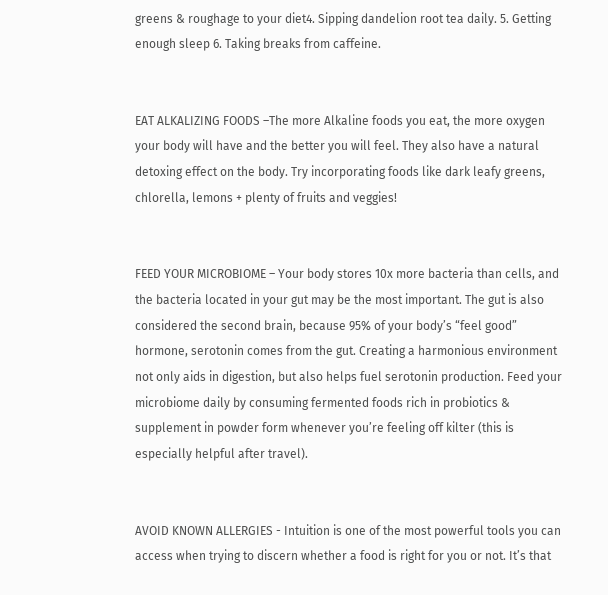greens & roughage to your diet4. Sipping dandelion root tea daily. 5. Getting enough sleep 6. Taking breaks from caffeine.


EAT ALKALIZING FOODS –The more Alkaline foods you eat, the more oxygen your body will have and the better you will feel. They also have a natural detoxing effect on the body. Try incorporating foods like dark leafy greens, chlorella, lemons + plenty of fruits and veggies!


FEED YOUR MICROBIOME – Your body stores 10x more bacteria than cells, and the bacteria located in your gut may be the most important. The gut is also considered the second brain, because 95% of your body’s “feel good” hormone, serotonin comes from the gut. Creating a harmonious environment not only aids in digestion, but also helps fuel serotonin production. Feed your microbiome daily by consuming fermented foods rich in probiotics & supplement in powder form whenever you’re feeling off kilter (this is especially helpful after travel).


AVOID KNOWN ALLERGIES - Intuition is one of the most powerful tools you can access when trying to discern whether a food is right for you or not. It’s that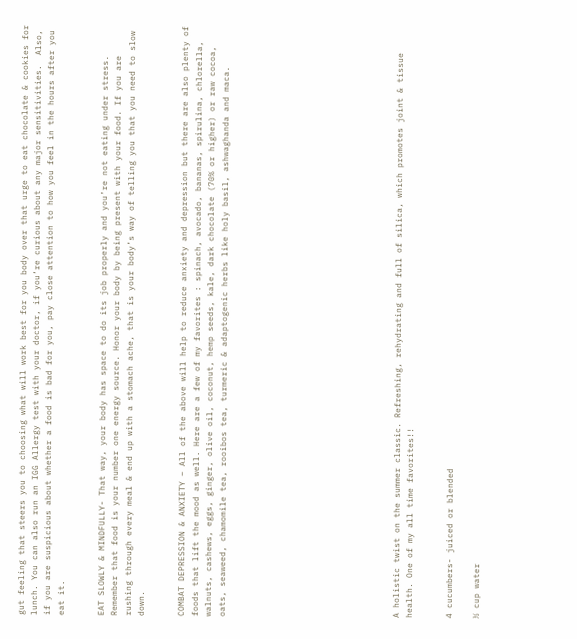gut feeling that steers you to choosing what will work best for you body over that urge to eat chocolate & cookies for lunch. You can also run an IGG Allergy test with your doctor, if you’re curious about any major sensitivities.  Also, if you are suspicious about whether a food is bad for you, pay close attention to how you feel in the hours after you eat it.


EAT SLOWLY & MINDFULLY- That way, your body has space to do its job properly and you’re not eating under stress. Remember that food is your number one energy source. Honor your body by being present with your food. If you are rushing through every meal & end up with a stomach ache, that is your body’s way of telling you that you need to slow down.


COMBAT DEPRESSION & ANXIETY – All of the above will help to reduce anxiety and depression but there are also plenty of foods that lift the mood as well. Here are a few of my favorites : spinach, avocado, bananas, spirulina, chlorella, walnuts, cashews, eggs, ginger, olive oil, coconut, hemp seeds, kale, dark chocolate (70% or higher) or raw cocoa, oats, seaweed, chamomile tea, rooibos tea, turmeric & adaptogenic herbs like holy basil, ashwaghanda and maca.












A holistic twist on the summer classic. Refreshing, rehydrating and full of silica, which promotes joint & tissue health. One of my all time favorites!!


4 cucumbers- juiced or blended

½ cup water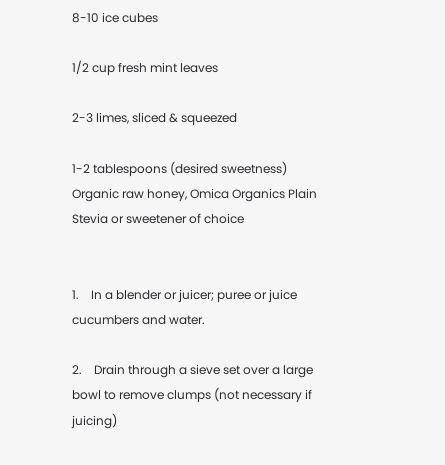8-10 ice cubes

1/2 cup fresh mint leaves

2-3 limes, sliced & squeezed

1-2 tablespoons (desired sweetness) Organic raw honey, Omica Organics Plain Stevia or sweetener of choice


1.    In a blender or juicer; puree or juice cucumbers and water.

2.    Drain through a sieve set over a large bowl to remove clumps (not necessary if juicing)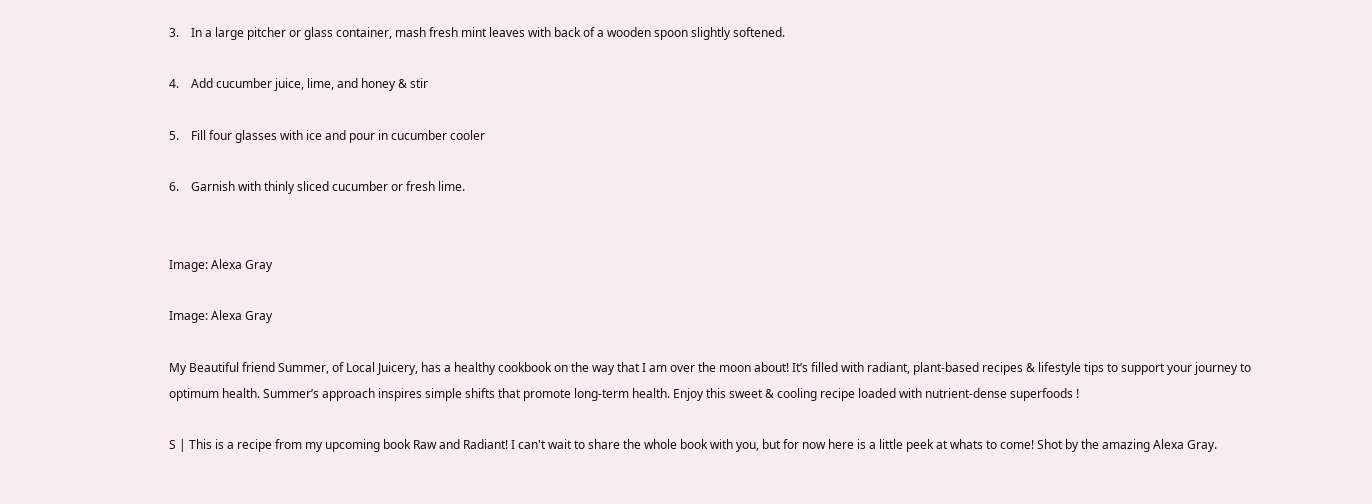3.    In a large pitcher or glass container, mash fresh mint leaves with back of a wooden spoon slightly softened.

4.    Add cucumber juice, lime, and honey & stir

5.    Fill four glasses with ice and pour in cucumber cooler

6.    Garnish with thinly sliced cucumber or fresh lime.


Image: Alexa Gray

Image: Alexa Gray

My Beautiful friend Summer, of Local Juicery, has a healthy cookbook on the way that I am over the moon about! It’s filled with radiant, plant-based recipes & lifestyle tips to support your journey to optimum health. Summer’s approach inspires simple shifts that promote long-term health. Enjoy this sweet & cooling recipe loaded with nutrient-dense superfoods !

S | This is a recipe from my upcoming book Raw and Radiant! I can't wait to share the whole book with you, but for now here is a little peek at whats to come! Shot by the amazing Alexa Gray.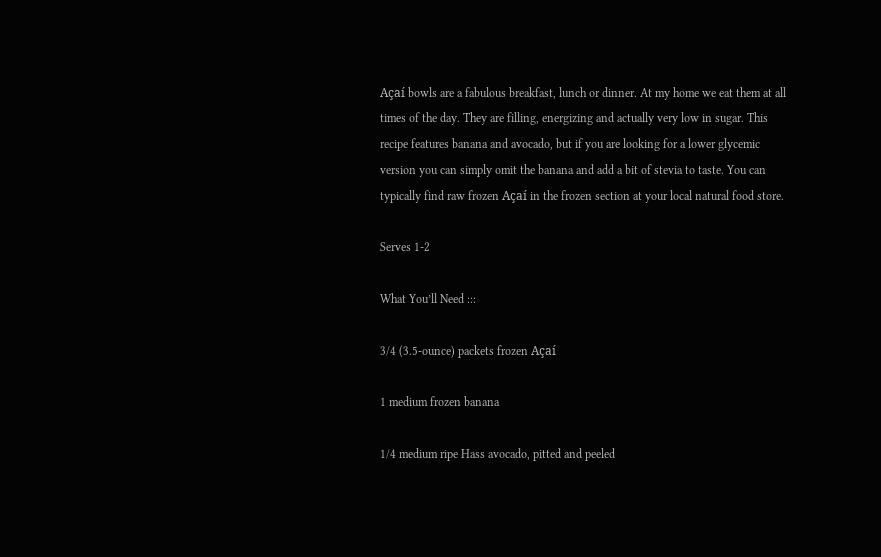Açaí bowls are a fabulous breakfast, lunch or dinner. At my home we eat them at all times of the day. They are filling, energizing and actually very low in sugar. This recipe features banana and avocado, but if you are looking for a lower glycemic version you can simply omit the banana and add a bit of stevia to taste. You can typically find raw frozen Açaí in the frozen section at your local natural food store.

Serves 1-2

What You’ll Need :::

3/4 (3.5-ounce) packets frozen Açaí

1 medium frozen banana

1/4 medium ripe Hass avocado, pitted and peeled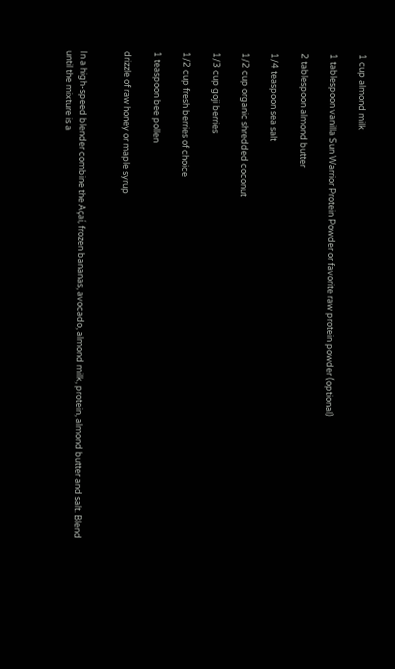1 cup almond milk

1 tablespoon vanilla Sun Warrior Protein Powder or favorite raw protein powder (optional)

2 tablespoon almond butter

1/4 teaspoon sea salt

1/2 cup organic shredded coconut

1/3 cup goji berries

1/2 cup fresh berries of choice

1 teaspoon bee pollen

drizzle of raw honey or maple syrup


In a high-speed blender combine the Açaí, frozen bananas, avocado, almond milk, protein, almond butter and salt. Blend until the mixture is a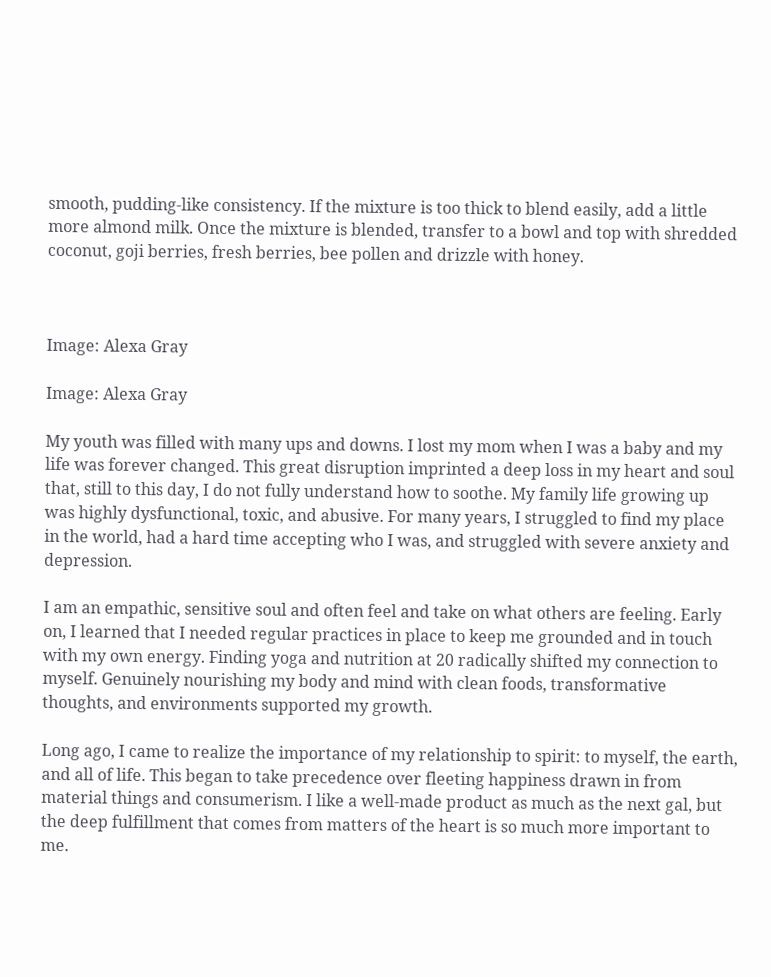smooth, pudding-like consistency. If the mixture is too thick to blend easily, add a little more almond milk. Once the mixture is blended, transfer to a bowl and top with shredded coconut, goji berries, fresh berries, bee pollen and drizzle with honey.



Image: Alexa Gray

Image: Alexa Gray

My youth was filled with many ups and downs. I lost my mom when I was a baby and my life was forever changed. This great disruption imprinted a deep loss in my heart and soul that, still to this day, I do not fully understand how to soothe. My family life growing up was highly dysfunctional, toxic, and abusive. For many years, I struggled to find my place in the world, had a hard time accepting who I was, and struggled with severe anxiety and depression.

I am an empathic, sensitive soul and often feel and take on what others are feeling. Early on, I learned that I needed regular practices in place to keep me grounded and in touch with my own energy. Finding yoga and nutrition at 20 radically shifted my connection to myself. Genuinely nourishing my body and mind with clean foods, transformative thoughts, and environments supported my growth.

Long ago, I came to realize the importance of my relationship to spirit: to myself, the earth, and all of life. This began to take precedence over fleeting happiness drawn in from material things and consumerism. I like a well-made product as much as the next gal, but the deep fulfillment that comes from matters of the heart is so much more important to me.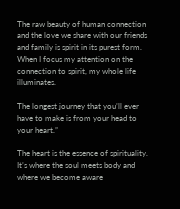The raw beauty of human connection and the love we share with our friends and family is spirit in its purest form. When I focus my attention on the connection to spirit, my whole life illuminates.

The longest journey that you’ll ever have to make is from your head to your heart.”

The heart is the essence of spirituality. It’s where the soul meets body and where we become aware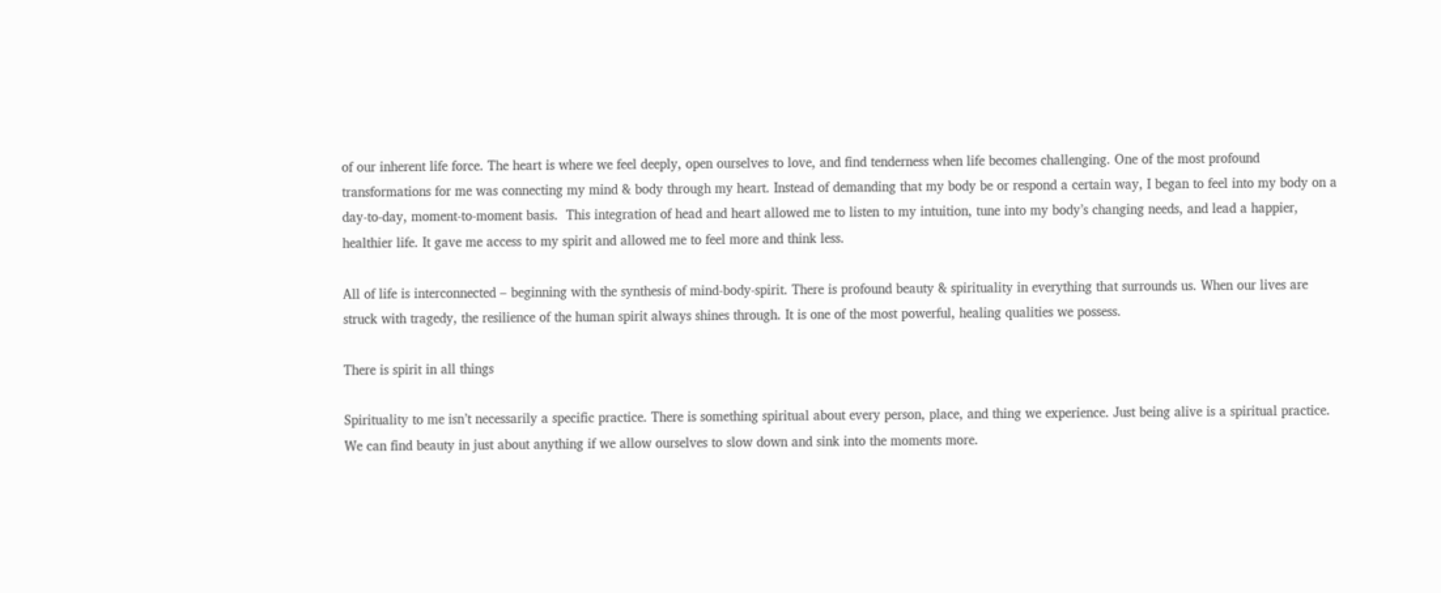of our inherent life force. The heart is where we feel deeply, open ourselves to love, and find tenderness when life becomes challenging. One of the most profound transformations for me was connecting my mind & body through my heart. Instead of demanding that my body be or respond a certain way, I began to feel into my body on a day-to-day, moment-to-moment basis.  This integration of head and heart allowed me to listen to my intuition, tune into my body’s changing needs, and lead a happier, healthier life. It gave me access to my spirit and allowed me to feel more and think less.

All of life is interconnected – beginning with the synthesis of mind-body-spirit. There is profound beauty & spirituality in everything that surrounds us. When our lives are struck with tragedy, the resilience of the human spirit always shines through. It is one of the most powerful, healing qualities we possess.

There is spirit in all things

Spirituality to me isn’t necessarily a specific practice. There is something spiritual about every person, place, and thing we experience. Just being alive is a spiritual practice. We can find beauty in just about anything if we allow ourselves to slow down and sink into the moments more.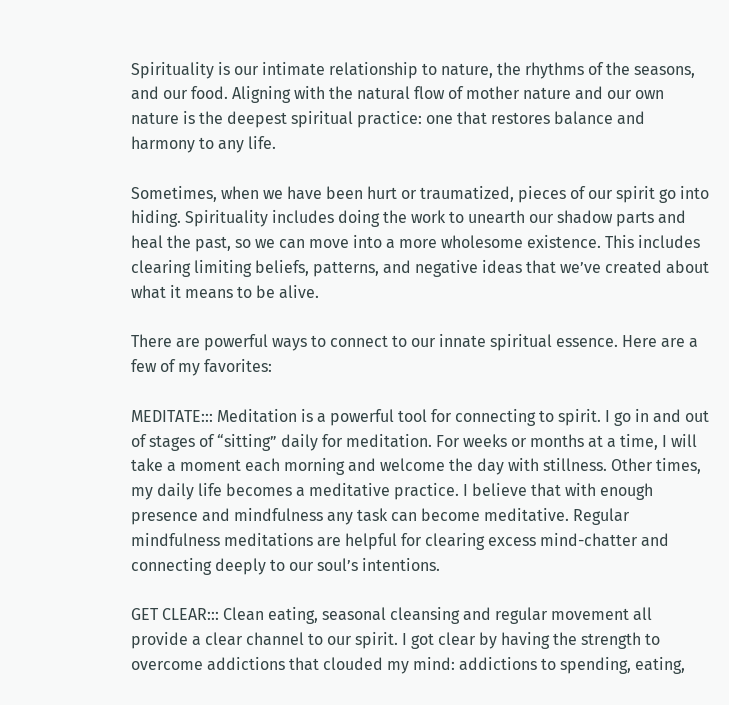Spirituality is our intimate relationship to nature, the rhythms of the seasons, and our food. Aligning with the natural flow of mother nature and our own nature is the deepest spiritual practice: one that restores balance and harmony to any life.

Sometimes, when we have been hurt or traumatized, pieces of our spirit go into hiding. Spirituality includes doing the work to unearth our shadow parts and heal the past, so we can move into a more wholesome existence. This includes clearing limiting beliefs, patterns, and negative ideas that we’ve created about what it means to be alive.

There are powerful ways to connect to our innate spiritual essence. Here are a few of my favorites:

MEDITATE::: Meditation is a powerful tool for connecting to spirit. I go in and out of stages of “sitting” daily for meditation. For weeks or months at a time, I will take a moment each morning and welcome the day with stillness. Other times, my daily life becomes a meditative practice. I believe that with enough presence and mindfulness any task can become meditative. Regular mindfulness meditations are helpful for clearing excess mind-chatter and connecting deeply to our soul’s intentions.

GET CLEAR::: Clean eating, seasonal cleansing and regular movement all provide a clear channel to our spirit. I got clear by having the strength to overcome addictions that clouded my mind: addictions to spending, eating,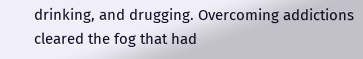drinking, and drugging. Overcoming addictions cleared the fog that had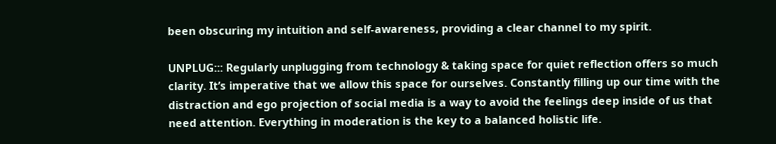been obscuring my intuition and self-awareness, providing a clear channel to my spirit.

UNPLUG::: Regularly unplugging from technology & taking space for quiet reflection offers so much clarity. It’s imperative that we allow this space for ourselves. Constantly filling up our time with the distraction and ego projection of social media is a way to avoid the feelings deep inside of us that need attention. Everything in moderation is the key to a balanced holistic life.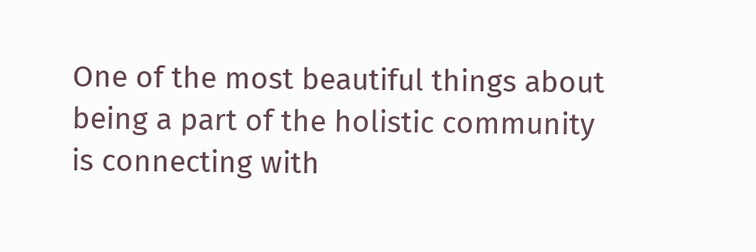One of the most beautiful things about being a part of the holistic community is connecting with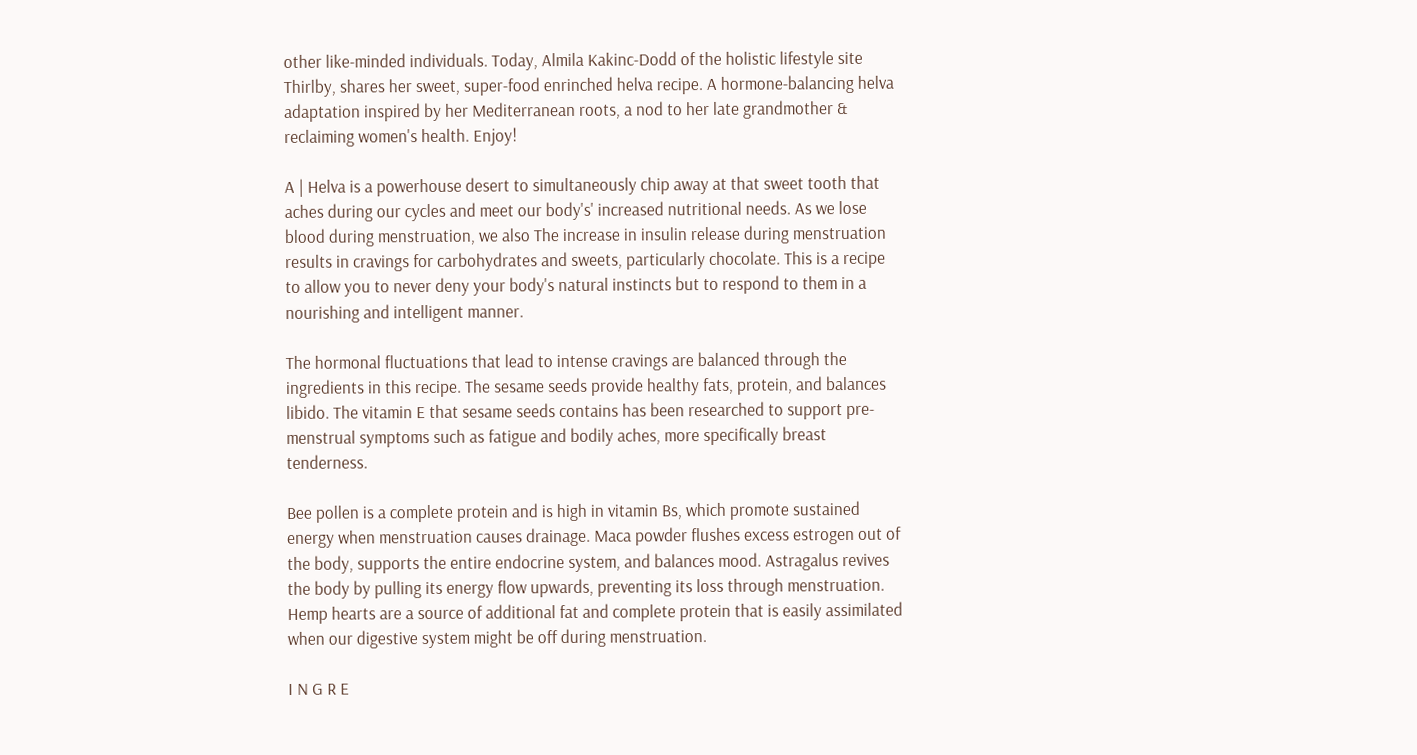other like-minded individuals. Today, Almila Kakinc-Dodd of the holistic lifestyle site Thirlby, shares her sweet, super-food enrinched helva recipe. A hormone-balancing helva adaptation inspired by her Mediterranean roots, a nod to her late grandmother & reclaiming women's health. Enjoy!

A | Helva is a powerhouse desert to simultaneously chip away at that sweet tooth that aches during our cycles and meet our body's' increased nutritional needs. As we lose blood during menstruation, we also The increase in insulin release during menstruation results in cravings for carbohydrates and sweets, particularly chocolate. This is a recipe to allow you to never deny your body's natural instincts but to respond to them in a nourishing and intelligent manner.

The hormonal fluctuations that lead to intense cravings are balanced through the ingredients in this recipe. The sesame seeds provide healthy fats, protein, and balances libido. The vitamin E that sesame seeds contains has been researched to support pre-menstrual symptoms such as fatigue and bodily aches, more specifically breast tenderness.

Bee pollen is a complete protein and is high in vitamin Bs, which promote sustained energy when menstruation causes drainage. Maca powder flushes excess estrogen out of the body, supports the entire endocrine system, and balances mood. Astragalus revives the body by pulling its energy flow upwards, preventing its loss through menstruation. Hemp hearts are a source of additional fat and complete protein that is easily assimilated when our digestive system might be off during menstruation.

I N G R E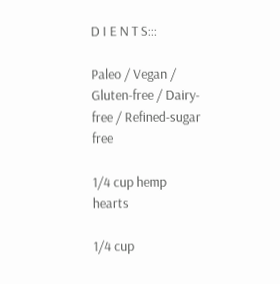D I E N T S:::

Paleo / Vegan / Gluten-free / Dairy-free / Refined-sugar free

1/4 cup hemp hearts

1/4 cup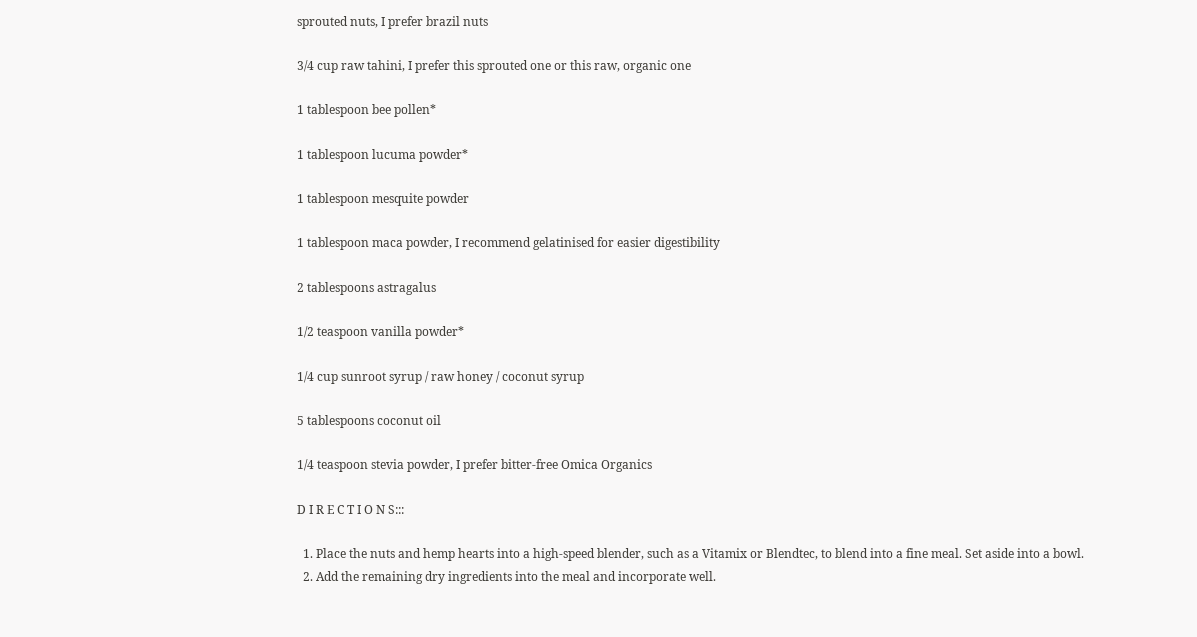sprouted nuts, I prefer brazil nuts

3/4 cup raw tahini, I prefer this sprouted one or this raw, organic one

1 tablespoon bee pollen*

1 tablespoon lucuma powder*

1 tablespoon mesquite powder

1 tablespoon maca powder, I recommend gelatinised for easier digestibility

2 tablespoons astragalus

1/2 teaspoon vanilla powder*

1/4 cup sunroot syrup / raw honey / coconut syrup

5 tablespoons coconut oil

1/4 teaspoon stevia powder, I prefer bitter-free Omica Organics

D I R E C T I O N S:::

  1. Place the nuts and hemp hearts into a high-speed blender, such as a Vitamix or Blendtec, to blend into a fine meal. Set aside into a bowl.
  2. Add the remaining dry ingredients into the meal and incorporate well.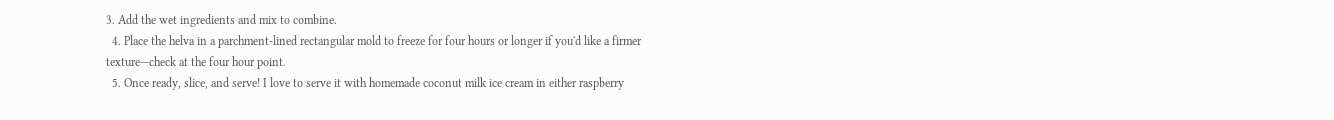3. Add the wet ingredients and mix to combine.
  4. Place the helva in a parchment-lined rectangular mold to freeze for four hours or longer if you'd like a firmer texture—check at the four hour point.
  5. Once ready, slice, and serve! I love to serve it with homemade coconut milk ice cream in either raspberry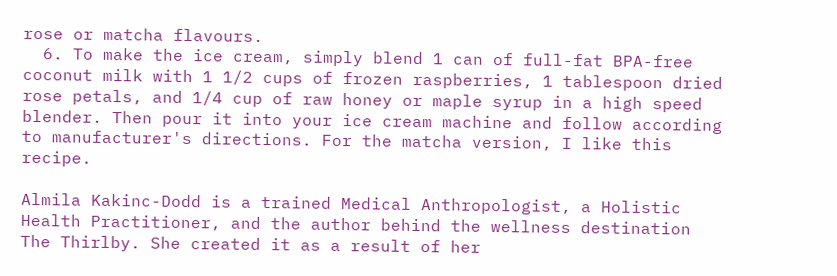rose or matcha flavours.
  6. To make the ice cream, simply blend 1 can of full-fat BPA-free coconut milk with 1 1/2 cups of frozen raspberries, 1 tablespoon dried rose petals, and 1/4 cup of raw honey or maple syrup in a high speed blender. Then pour it into your ice cream machine and follow according to manufacturer's directions. For the matcha version, I like this recipe.

Almila Kakinc-Dodd is a trained Medical Anthropologist, a Holistic Health Practitioner, and the author behind the wellness destination The Thirlby. She created it as a result of her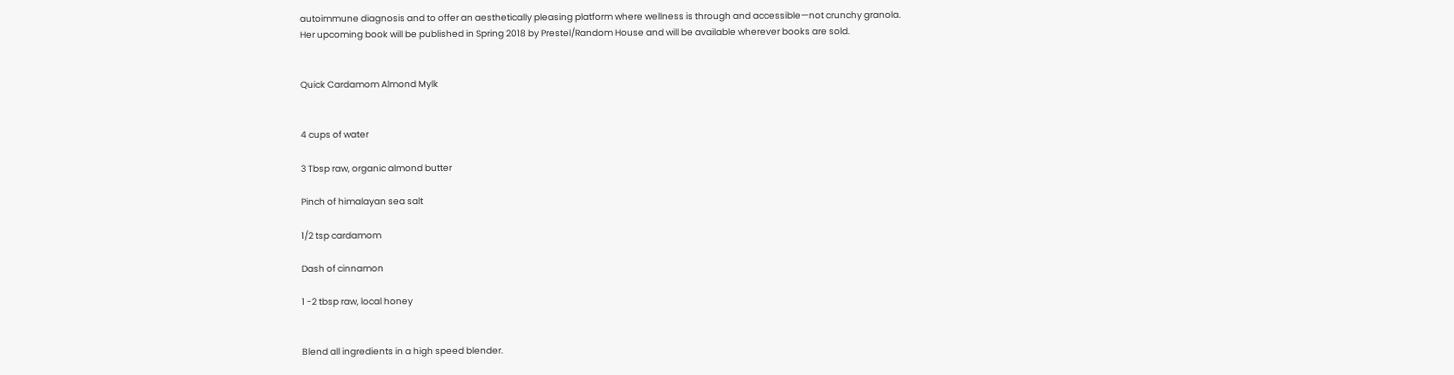autoimmune diagnosis and to offer an aesthetically pleasing platform where wellness is through and accessible—not crunchy granola. Her upcoming book will be published in Spring 2018 by Prestel/Random House and will be available wherever books are sold.


Quick Cardamom Almond Mylk


4 cups of water

3 Tbsp raw, organic almond butter

Pinch of himalayan sea salt

1/2 tsp cardamom

Dash of cinnamon

1 -2 tbsp raw, local honey


Blend all ingredients in a high speed blender.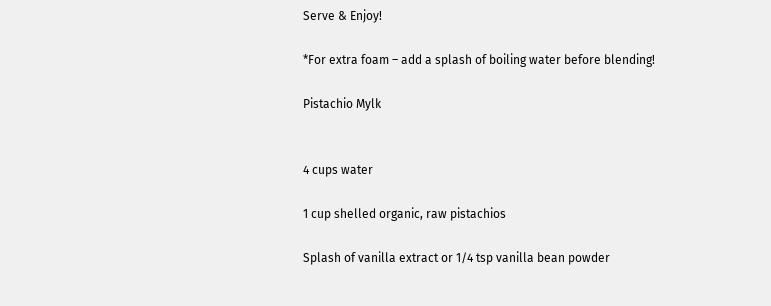Serve & Enjoy!

*For extra foam – add a splash of boiling water before blending!

Pistachio Mylk


4 cups water

1 cup shelled organic, raw pistachios

Splash of vanilla extract or 1/4 tsp vanilla bean powder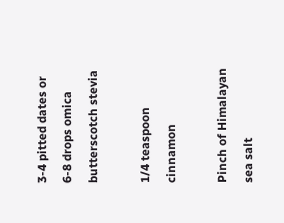3-4 pitted dates or 6-8 drops omica butterscotch stevia

1/4 teaspoon cinnamon

Pinch of Himalayan sea salt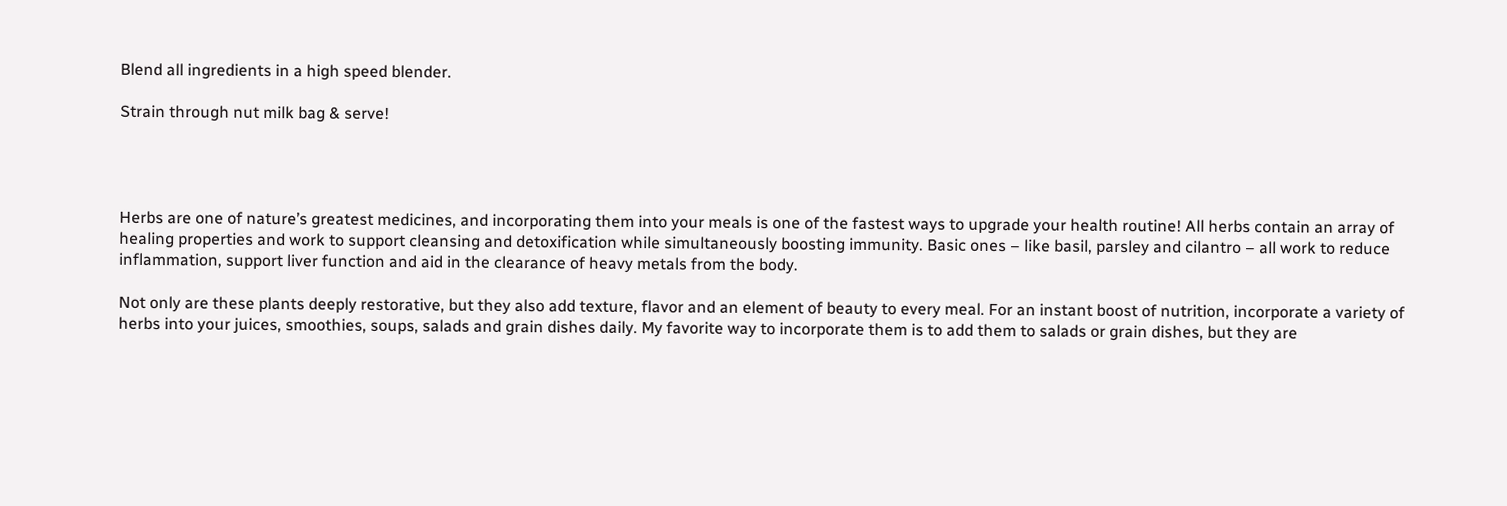Blend all ingredients in a high speed blender.

Strain through nut milk bag & serve!




Herbs are one of nature’s greatest medicines, and incorporating them into your meals is one of the fastest ways to upgrade your health routine! All herbs contain an array of healing properties and work to support cleansing and detoxification while simultaneously boosting immunity. Basic ones – like basil, parsley and cilantro – all work to reduce inflammation, support liver function and aid in the clearance of heavy metals from the body.

Not only are these plants deeply restorative, but they also add texture, flavor and an element of beauty to every meal. For an instant boost of nutrition, incorporate a variety of herbs into your juices, smoothies, soups, salads and grain dishes daily. My favorite way to incorporate them is to add them to salads or grain dishes, but they are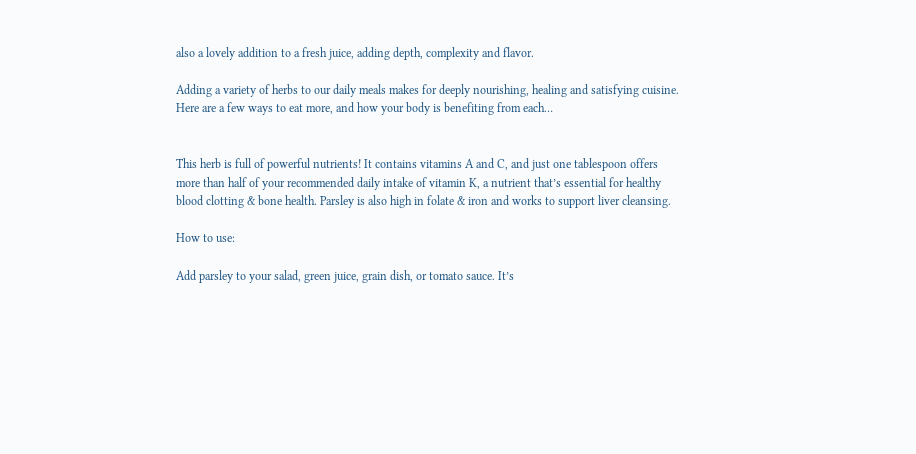also a lovely addition to a fresh juice, adding depth, complexity and flavor.

Adding a variety of herbs to our daily meals makes for deeply nourishing, healing and satisfying cuisine. Here are a few ways to eat more, and how your body is benefiting from each…


This herb is full of powerful nutrients! It contains vitamins A and C, and just one tablespoon offers more than half of your recommended daily intake of vitamin K, a nutrient that’s essential for healthy blood clotting & bone health. Parsley is also high in folate & iron and works to support liver cleansing.

How to use:

Add parsley to your salad, green juice, grain dish, or tomato sauce. It’s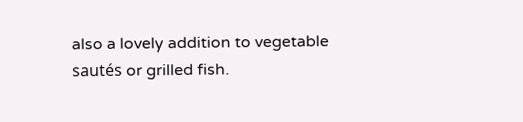also a lovely addition to vegetable sautés or grilled fish.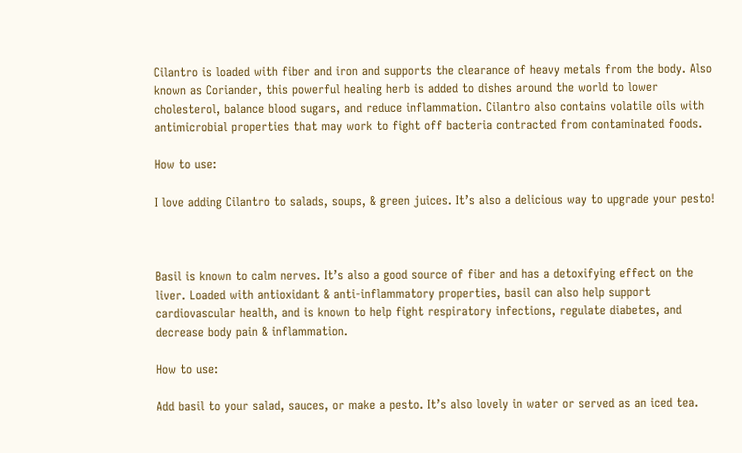Cilantro is loaded with fiber and iron and supports the clearance of heavy metals from the body. Also known as Coriander, this powerful healing herb is added to dishes around the world to lower cholesterol, balance blood sugars, and reduce inflammation. Cilantro also contains volatile oils with antimicrobial properties that may work to fight off bacteria contracted from contaminated foods.

How to use:

I love adding Cilantro to salads, soups, & green juices. It’s also a delicious way to upgrade your pesto!



Basil is known to calm nerves. It’s also a good source of fiber and has a detoxifying effect on the liver. Loaded with antioxidant & anti-inflammatory properties, basil can also help support cardiovascular health, and is known to help fight respiratory infections, regulate diabetes, and decrease body pain & inflammation.

How to use:

Add basil to your salad, sauces, or make a pesto. It’s also lovely in water or served as an iced tea.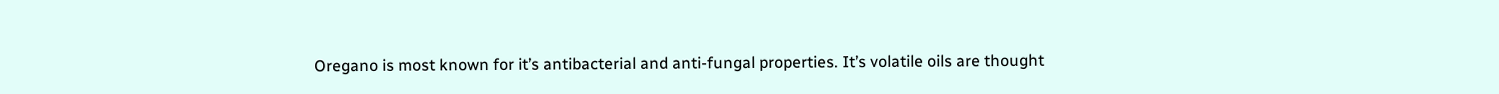Oregano is most known for it’s antibacterial and anti-fungal properties. It’s volatile oils are thought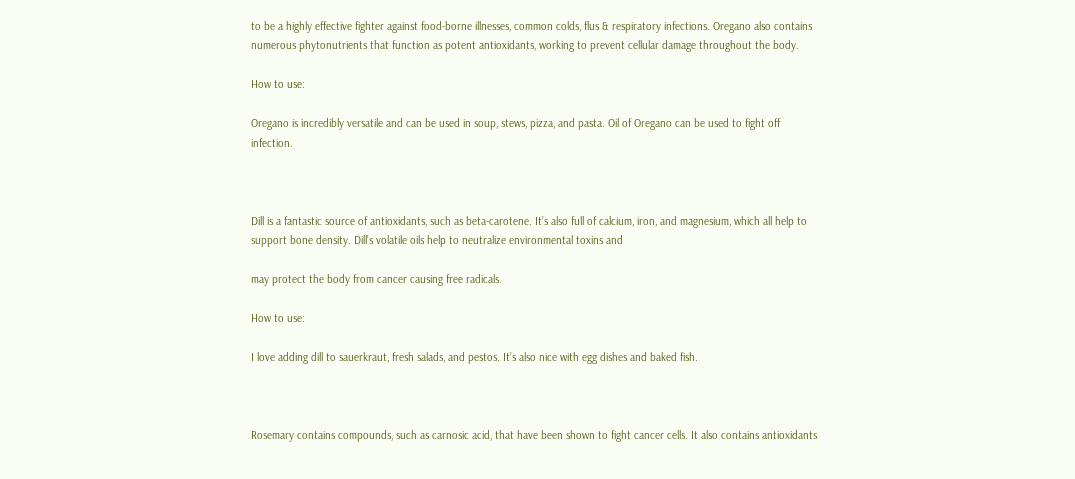to be a highly effective fighter against food-borne illnesses, common colds, flus & respiratory infections. Oregano also contains numerous phytonutrients that function as potent antioxidants, working to prevent cellular damage throughout the body.

How to use:

Oregano is incredibly versatile and can be used in soup, stews, pizza, and pasta. Oil of Oregano can be used to fight off infection.



Dill is a fantastic source of antioxidants, such as beta-carotene. It’s also full of calcium, iron, and magnesium, which all help to support bone density. Dill’s volatile oils help to neutralize environmental toxins and

may protect the body from cancer causing free radicals.

How to use:

I love adding dill to sauerkraut, fresh salads, and pestos. It’s also nice with egg dishes and baked fish.



Rosemary contains compounds, such as carnosic acid, that have been shown to fight cancer cells. It also contains antioxidants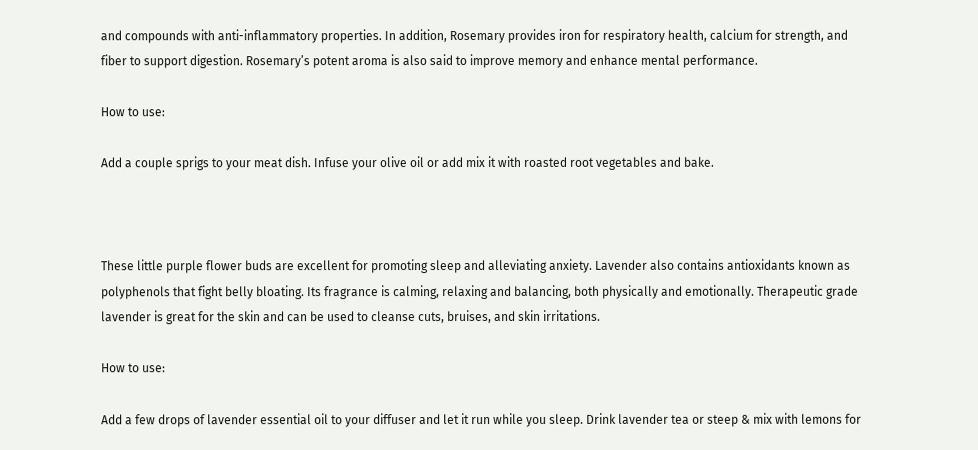and compounds with anti-inflammatory properties. In addition, Rosemary provides iron for respiratory health, calcium for strength, and fiber to support digestion. Rosemary’s potent aroma is also said to improve memory and enhance mental performance.

How to use:

Add a couple sprigs to your meat dish. Infuse your olive oil or add mix it with roasted root vegetables and bake.



These little purple flower buds are excellent for promoting sleep and alleviating anxiety. Lavender also contains antioxidants known as polyphenols that fight belly bloating. Its fragrance is calming, relaxing and balancing, both physically and emotionally. Therapeutic grade lavender is great for the skin and can be used to cleanse cuts, bruises, and skin irritations.

How to use:

Add a few drops of lavender essential oil to your diffuser and let it run while you sleep. Drink lavender tea or steep & mix with lemons for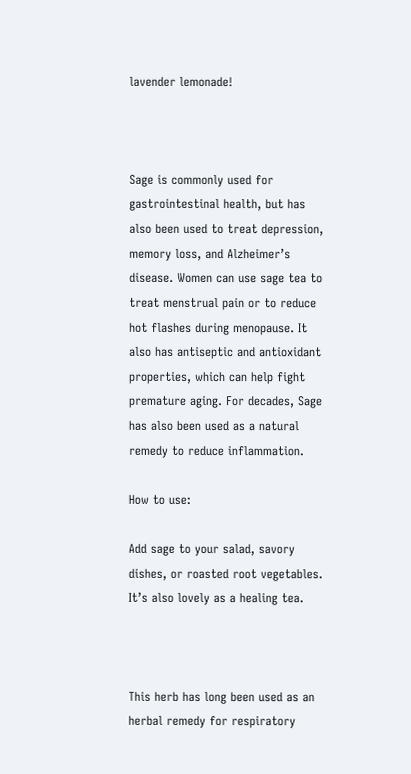lavender lemonade!



Sage is commonly used for gastrointestinal health, but has also been used to treat depression, memory loss, and Alzheimer’s disease. Women can use sage tea to treat menstrual pain or to reduce hot flashes during menopause. It also has antiseptic and antioxidant properties, which can help fight premature aging. For decades, Sage has also been used as a natural remedy to reduce inflammation.

How to use:

Add sage to your salad, savory dishes, or roasted root vegetables. It’s also lovely as a healing tea.



This herb has long been used as an herbal remedy for respiratory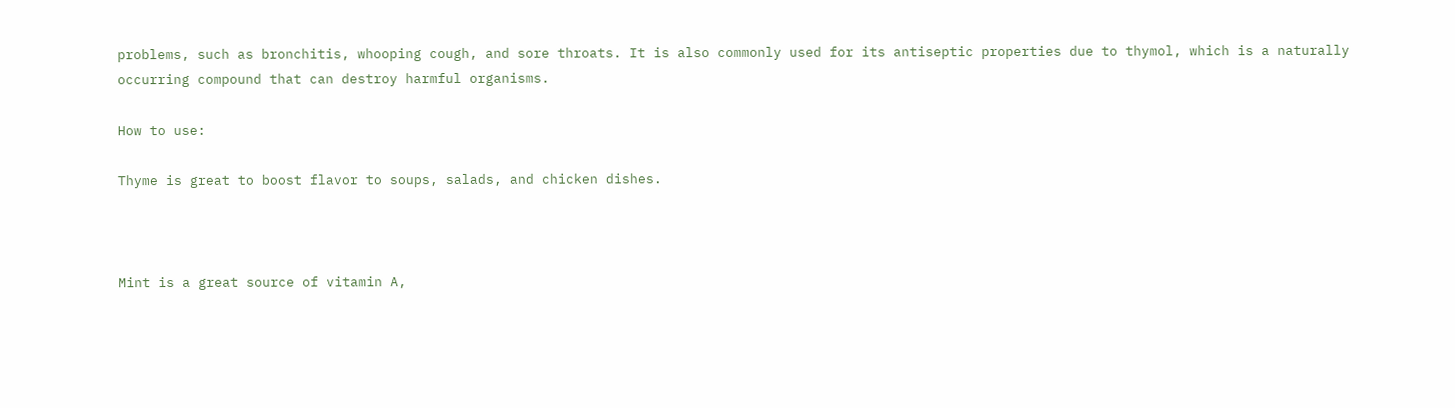problems, such as bronchitis, whooping cough, and sore throats. It is also commonly used for its antiseptic properties due to thymol, which is a naturally occurring compound that can destroy harmful organisms.

How to use:

Thyme is great to boost flavor to soups, salads, and chicken dishes.



Mint is a great source of vitamin A,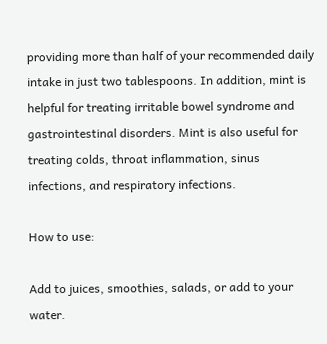providing more than half of your recommended daily intake in just two tablespoons. In addition, mint is helpful for treating irritable bowel syndrome and gastrointestinal disorders. Mint is also useful for treating colds, throat inflammation, sinus infections, and respiratory infections.

How to use:

Add to juices, smoothies, salads, or add to your water.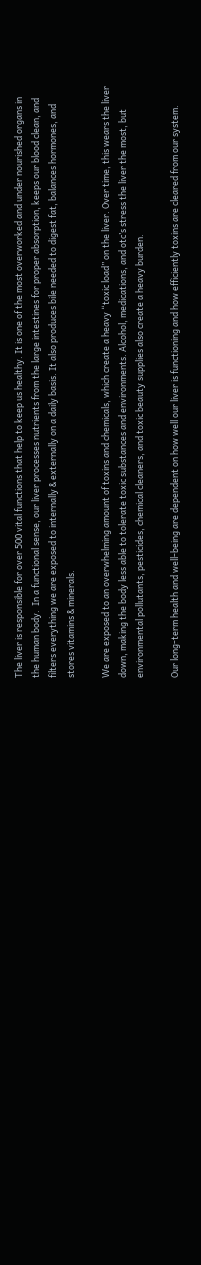The liver is responsible for over 500 vital functions that help to keep us healthy. It is one of the most overworked and under nourished organs in the human body.  In a functional sense, our liver processes nutrients from the large intestines for proper absorption, keeps our blood clean, and filters everything we are exposed to internally & externally on a daily basis. It also produces bile needed to digest fat, balances hormones, and stores vitamins & minerals.

We are exposed to an overwhelming amount of toxins and chemicals, which create a heavy “toxic load” on the liver. Over time, this wears the liver down, making the body less able to tolerate toxic substances and environments. Alcohol, medications, and otc’s stress the liver the most, but environmental pollutants, pesticides, chemical cleaners, and toxic beauty supplies also create a heavy burden.

Our long-term health and well-being are dependent on how well our liver is functioning and how efficiently toxins are cleared from our system.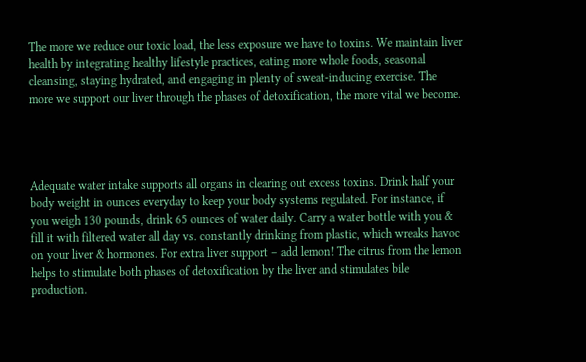The more we reduce our toxic load, the less exposure we have to toxins. We maintain liver health by integrating healthy lifestyle practices, eating more whole foods, seasonal cleansing, staying hydrated, and engaging in plenty of sweat-inducing exercise. The more we support our liver through the phases of detoxification, the more vital we become.




Adequate water intake supports all organs in clearing out excess toxins. Drink half your body weight in ounces everyday to keep your body systems regulated. For instance, if you weigh 130 pounds, drink 65 ounces of water daily. Carry a water bottle with you & fill it with filtered water all day vs. constantly drinking from plastic, which wreaks havoc on your liver & hormones. For extra liver support – add lemon! The citrus from the lemon helps to stimulate both phases of detoxification by the liver and stimulates bile production.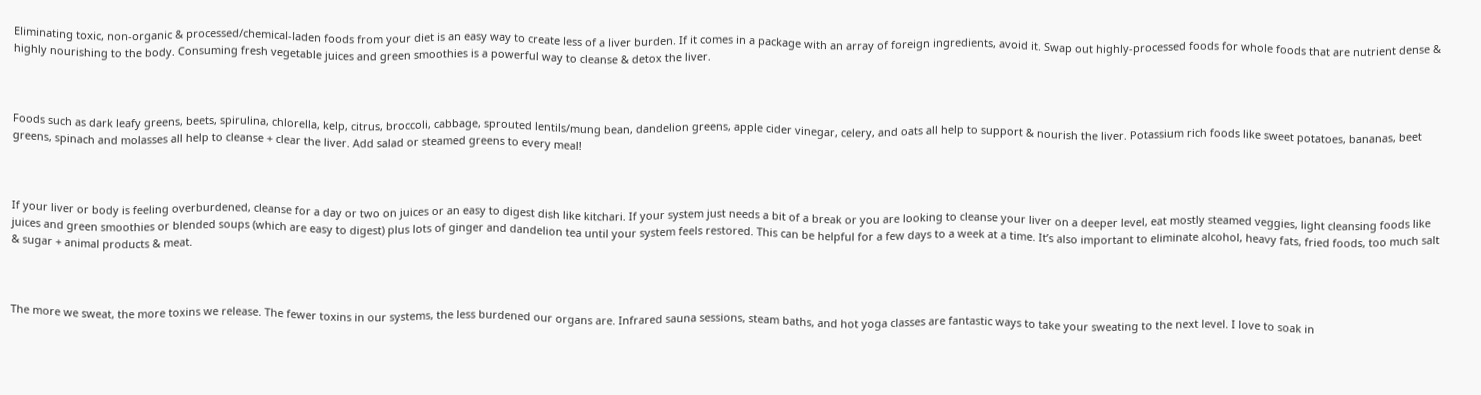Eliminating toxic, non-organic & processed/chemical-laden foods from your diet is an easy way to create less of a liver burden. If it comes in a package with an array of foreign ingredients, avoid it. Swap out highly-processed foods for whole foods that are nutrient dense & highly nourishing to the body. Consuming fresh vegetable juices and green smoothies is a powerful way to cleanse & detox the liver.



Foods such as dark leafy greens, beets, spirulina, chlorella, kelp, citrus, broccoli, cabbage, sprouted lentils/mung bean, dandelion greens, apple cider vinegar, celery, and oats all help to support & nourish the liver. Potassium rich foods like sweet potatoes, bananas, beet greens, spinach and molasses all help to cleanse + clear the liver. Add salad or steamed greens to every meal!



If your liver or body is feeling overburdened, cleanse for a day or two on juices or an easy to digest dish like kitchari. If your system just needs a bit of a break or you are looking to cleanse your liver on a deeper level, eat mostly steamed veggies, light cleansing foods like juices and green smoothies or blended soups (which are easy to digest) plus lots of ginger and dandelion tea until your system feels restored. This can be helpful for a few days to a week at a time. It’s also important to eliminate alcohol, heavy fats, fried foods, too much salt & sugar + animal products & meat.



The more we sweat, the more toxins we release. The fewer toxins in our systems, the less burdened our organs are. Infrared sauna sessions, steam baths, and hot yoga classes are fantastic ways to take your sweating to the next level. I love to soak in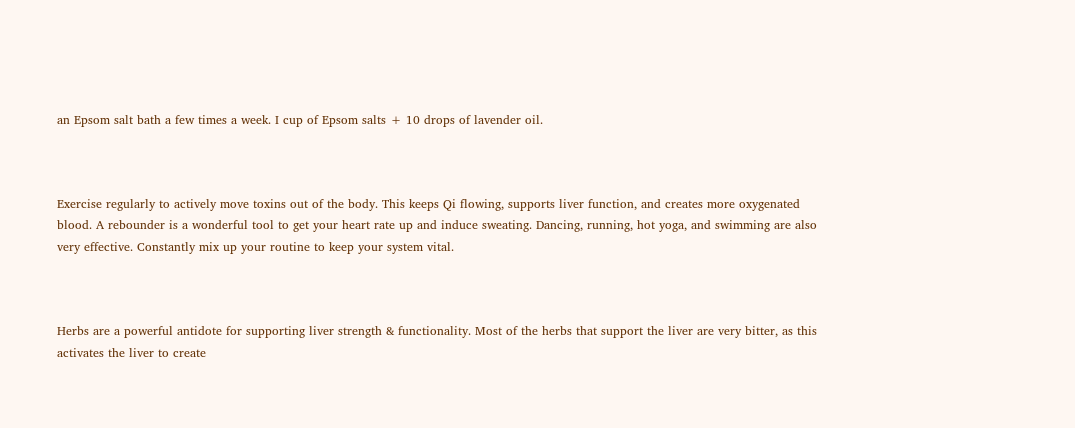an Epsom salt bath a few times a week. I cup of Epsom salts + 10 drops of lavender oil.



Exercise regularly to actively move toxins out of the body. This keeps Qi flowing, supports liver function, and creates more oxygenated blood. A rebounder is a wonderful tool to get your heart rate up and induce sweating. Dancing, running, hot yoga, and swimming are also very effective. Constantly mix up your routine to keep your system vital.



Herbs are a powerful antidote for supporting liver strength & functionality. Most of the herbs that support the liver are very bitter, as this activates the liver to create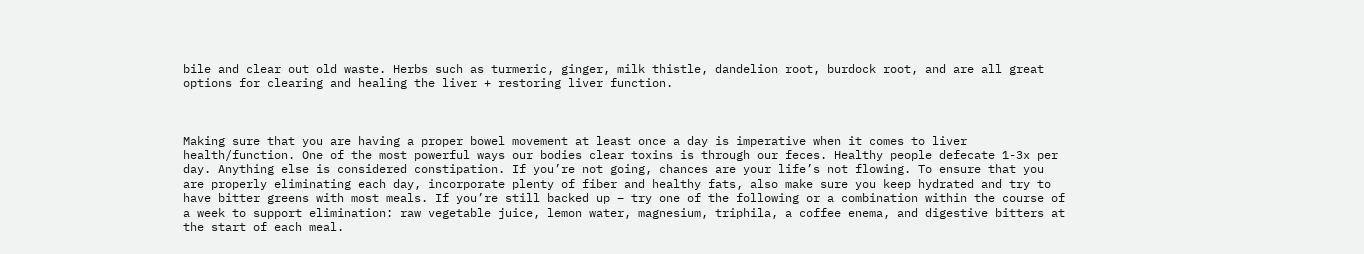bile and clear out old waste. Herbs such as turmeric, ginger, milk thistle, dandelion root, burdock root, and are all great options for clearing and healing the liver + restoring liver function.



Making sure that you are having a proper bowel movement at least once a day is imperative when it comes to liver health/function. One of the most powerful ways our bodies clear toxins is through our feces. Healthy people defecate 1-3x per day. Anything else is considered constipation. If you’re not going, chances are your life’s not flowing. To ensure that you are properly eliminating each day, incorporate plenty of fiber and healthy fats, also make sure you keep hydrated and try to have bitter greens with most meals. If you’re still backed up – try one of the following or a combination within the course of a week to support elimination: raw vegetable juice, lemon water, magnesium, triphila, a coffee enema, and digestive bitters at the start of each meal.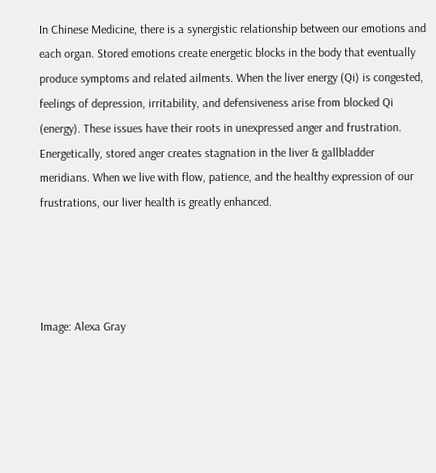In Chinese Medicine, there is a synergistic relationship between our emotions and each organ. Stored emotions create energetic blocks in the body that eventually produce symptoms and related ailments. When the liver energy (Qi) is congested, feelings of depression, irritability, and defensiveness arise from blocked Qi (energy). These issues have their roots in unexpressed anger and frustration. Energetically, stored anger creates stagnation in the liver & gallbladder meridians. When we live with flow, patience, and the healthy expression of our frustrations, our liver health is greatly enhanced.




Image: Alexa Gray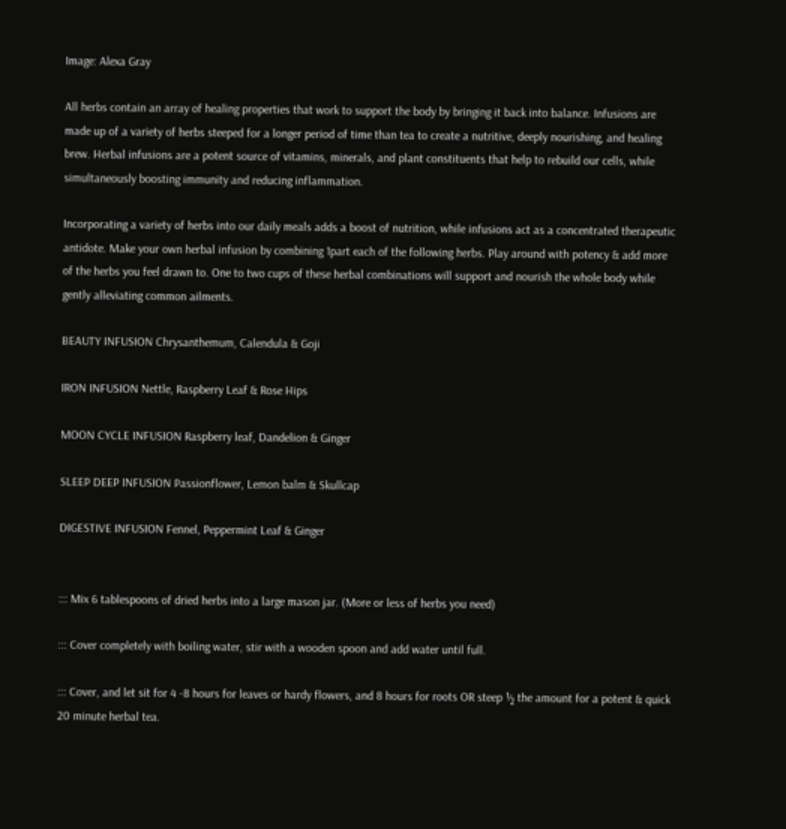Image: Alexa Gray

All herbs contain an array of healing properties that work to support the body by bringing it back into balance. Infusions are made up of a variety of herbs steeped for a longer period of time than tea to create a nutritive, deeply nourishing, and healing brew. Herbal infusions are a potent source of vitamins, minerals, and plant constituents that help to rebuild our cells, while simultaneously boosting immunity and reducing inflammation.

Incorporating a variety of herbs into our daily meals adds a boost of nutrition, while infusions act as a concentrated therapeutic antidote. Make your own herbal infusion by combining 1part each of the following herbs. Play around with potency & add more of the herbs you feel drawn to. One to two cups of these herbal combinations will support and nourish the whole body while gently alleviating common ailments.

BEAUTY INFUSION Chrysanthemum, Calendula & Goji

IRON INFUSION Nettle, Raspberry Leaf & Rose Hips

MOON CYCLE INFUSION Raspberry leaf, Dandelion & Ginger

SLEEP DEEP INFUSION Passionflower, Lemon balm & Skullcap

DIGESTIVE INFUSION Fennel, Peppermint Leaf & Ginger


::: Mix 6 tablespoons of dried herbs into a large mason jar. (More or less of herbs you need)

::: Cover completely with boiling water, stir with a wooden spoon and add water until full.

::: Cover, and let sit for 4 -8 hours for leaves or hardy flowers, and 8 hours for roots OR steep ½ the amount for a potent & quick 20 minute herbal tea.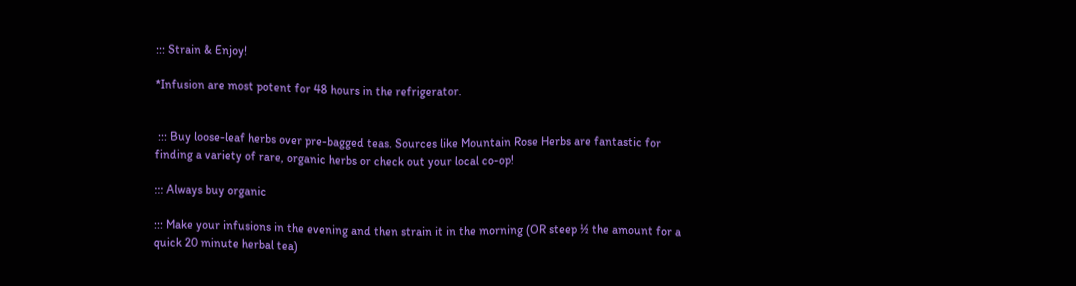::: Strain & Enjoy!

*Infusion are most potent for 48 hours in the refrigerator.


 ::: Buy loose-leaf herbs over pre-bagged teas. Sources like Mountain Rose Herbs are fantastic for finding a variety of rare, organic herbs or check out your local co-op!

::: Always buy organic

::: Make your infusions in the evening and then strain it in the morning (OR steep ½ the amount for a quick 20 minute herbal tea)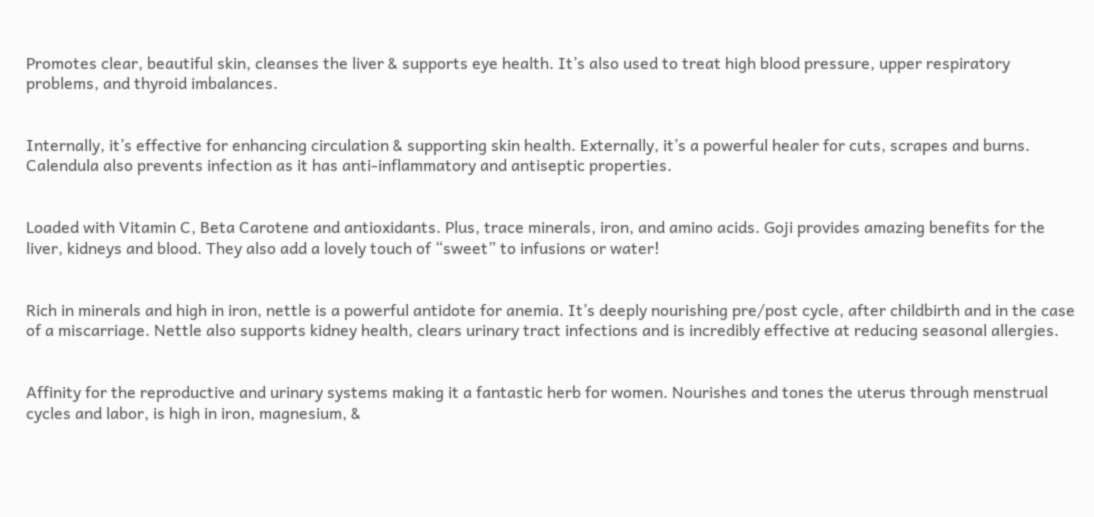Promotes clear, beautiful skin, cleanses the liver & supports eye health. It’s also used to treat high blood pressure, upper respiratory problems, and thyroid imbalances.


Internally, it’s effective for enhancing circulation & supporting skin health. Externally, it’s a powerful healer for cuts, scrapes and burns. Calendula also prevents infection as it has anti-inflammatory and antiseptic properties.


Loaded with Vitamin C, Beta Carotene and antioxidants. Plus, trace minerals, iron, and amino acids. Goji provides amazing benefits for the liver, kidneys and blood. They also add a lovely touch of “sweet” to infusions or water!


Rich in minerals and high in iron, nettle is a powerful antidote for anemia. It’s deeply nourishing pre/post cycle, after childbirth and in the case of a miscarriage. Nettle also supports kidney health, clears urinary tract infections and is incredibly effective at reducing seasonal allergies.


Affinity for the reproductive and urinary systems making it a fantastic herb for women. Nourishes and tones the uterus through menstrual cycles and labor, is high in iron, magnesium, &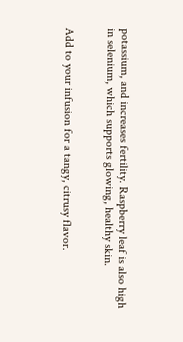potassium, and increases fertility. Raspberry leaf is also high in selenium, which supports glowing, healthy skin.


Add to your infusion for a tangy, citrusy flavor.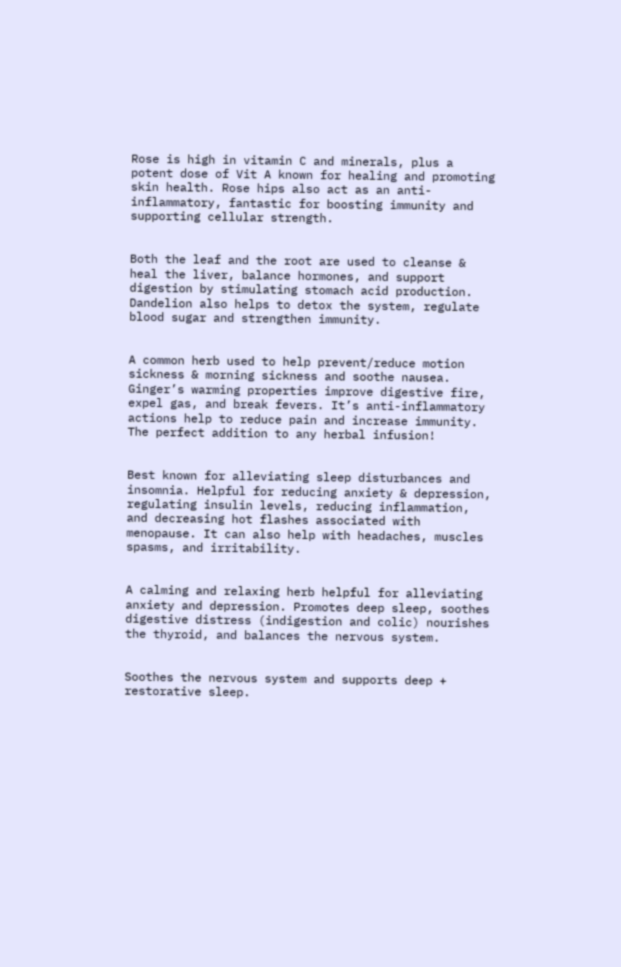Rose is high in vitamin C and minerals, plus a potent dose of Vit A known for healing and promoting skin health. Rose hips also act as an anti-inflammatory, fantastic for boosting immunity and supporting cellular strength.


Both the leaf and the root are used to cleanse & heal the liver, balance hormones, and support digestion by stimulating stomach acid production. Dandelion also helps to detox the system, regulate blood sugar and strengthen immunity.


A common herb used to help prevent/reduce motion sickness & morning sickness and soothe nausea. Ginger’s warming properties improve digestive fire, expel gas, and break fevers. It’s anti-inflammatory actions help to reduce pain and increase immunity. The perfect addition to any herbal infusion!


Best known for alleviating sleep disturbances and insomnia. Helpful for reducing anxiety & depression, regulating insulin levels, reducing inflammation, and decreasing hot flashes associated with menopause. It can also help with headaches, muscles spasms, and irritability.


A calming and relaxing herb helpful for alleviating anxiety and depression. Promotes deep sleep, soothes digestive distress (indigestion and colic) nourishes the thyroid, and balances the nervous system.


Soothes the nervous system and supports deep + restorative sleep.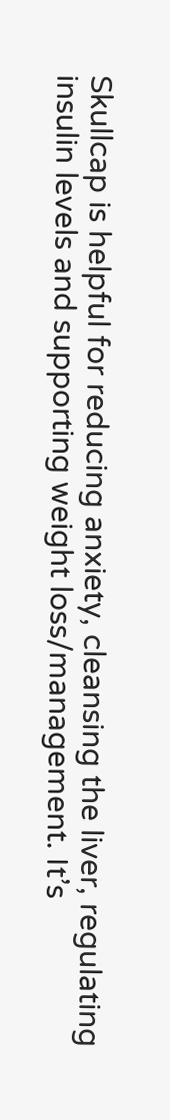Skullcap is helpful for reducing anxiety, cleansing the liver, regulating insulin levels and supporting weight loss/management. It’s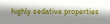highly sedative properties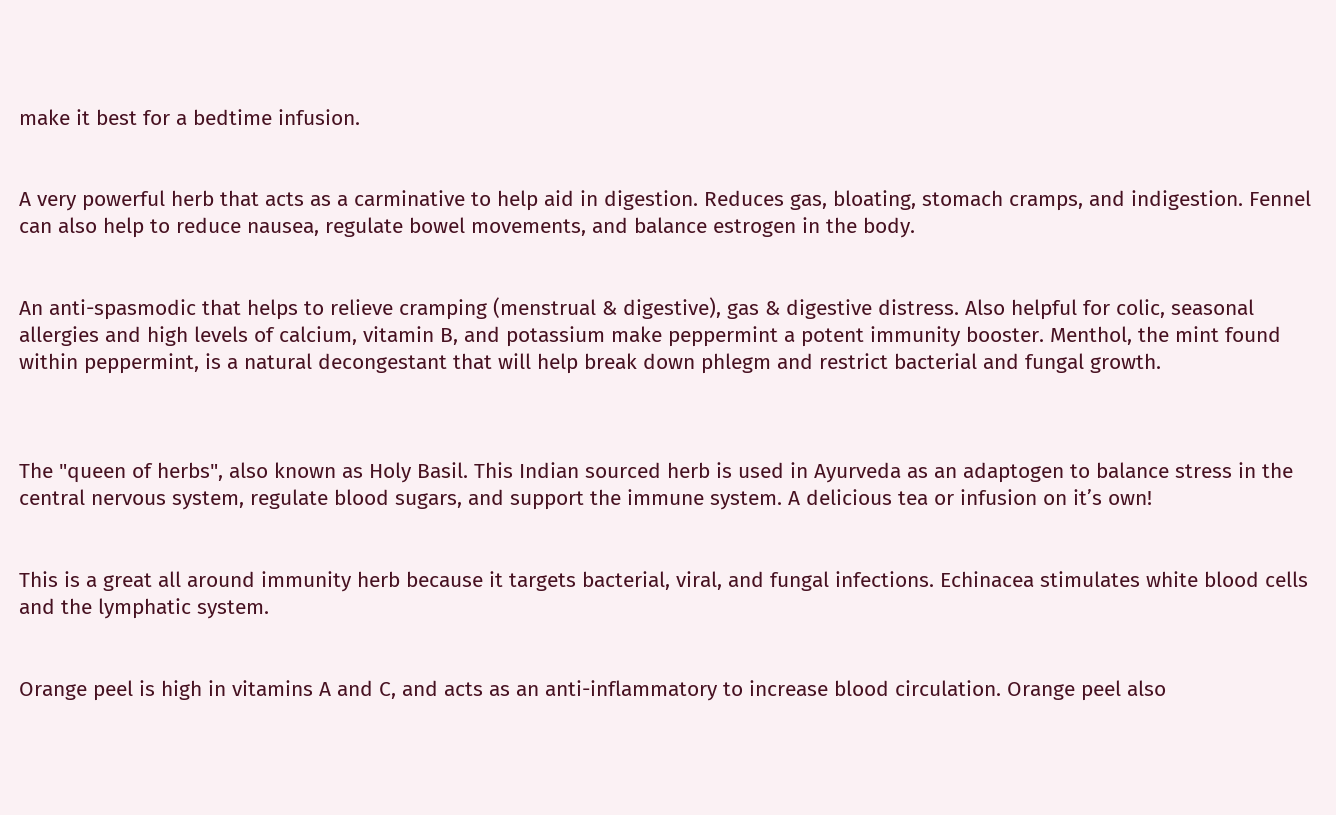make it best for a bedtime infusion.


A very powerful herb that acts as a carminative to help aid in digestion. Reduces gas, bloating, stomach cramps, and indigestion. Fennel can also help to reduce nausea, regulate bowel movements, and balance estrogen in the body.


An anti-spasmodic that helps to relieve cramping (menstrual & digestive), gas & digestive distress. Also helpful for colic, seasonal allergies and high levels of calcium, vitamin B, and potassium make peppermint a potent immunity booster. Menthol, the mint found within peppermint, is a natural decongestant that will help break down phlegm and restrict bacterial and fungal growth.



The "queen of herbs", also known as Holy Basil. This Indian sourced herb is used in Ayurveda as an adaptogen to balance stress in the central nervous system, regulate blood sugars, and support the immune system. A delicious tea or infusion on it’s own!


This is a great all around immunity herb because it targets bacterial, viral, and fungal infections. Echinacea stimulates white blood cells and the lymphatic system.


Orange peel is high in vitamins A and C, and acts as an anti-inflammatory to increase blood circulation. Orange peel also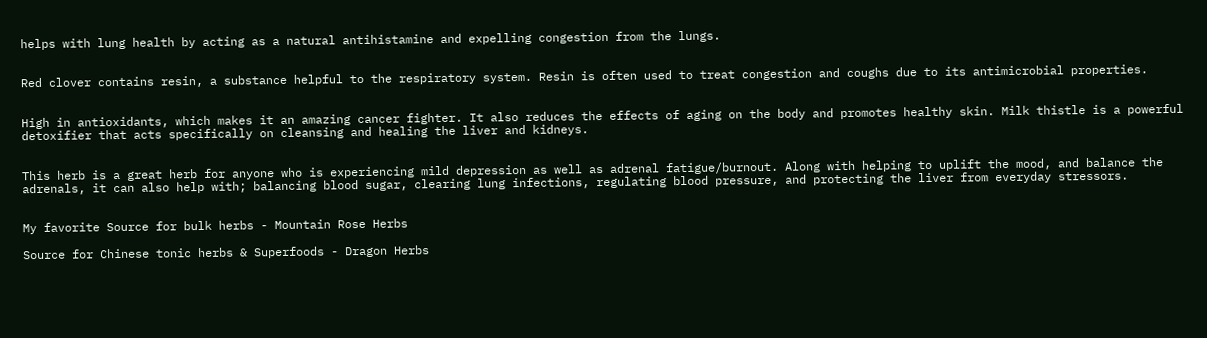helps with lung health by acting as a natural antihistamine and expelling congestion from the lungs.


Red clover contains resin, a substance helpful to the respiratory system. Resin is often used to treat congestion and coughs due to its antimicrobial properties.


High in antioxidants, which makes it an amazing cancer fighter. It also reduces the effects of aging on the body and promotes healthy skin. Milk thistle is a powerful detoxifier that acts specifically on cleansing and healing the liver and kidneys.


This herb is a great herb for anyone who is experiencing mild depression as well as adrenal fatigue/burnout. Along with helping to uplift the mood, and balance the adrenals, it can also help with; balancing blood sugar, clearing lung infections, regulating blood pressure, and protecting the liver from everyday stressors.


My favorite Source for bulk herbs - Mountain Rose Herbs

Source for Chinese tonic herbs & Superfoods - Dragon Herbs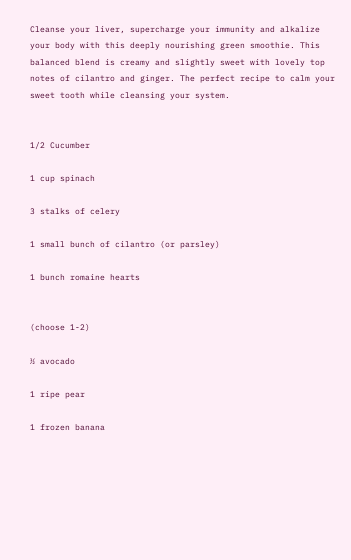Cleanse your liver, supercharge your immunity and alkalize your body with this deeply nourishing green smoothie. This balanced blend is creamy and slightly sweet with lovely top notes of cilantro and ginger. The perfect recipe to calm your sweet tooth while cleansing your system.


1/2 Cucumber

1 cup spinach

3 stalks of celery

1 small bunch of cilantro (or parsley)

1 bunch romaine hearts


(choose 1-2)

½ avocado

1 ripe pear

1 frozen banana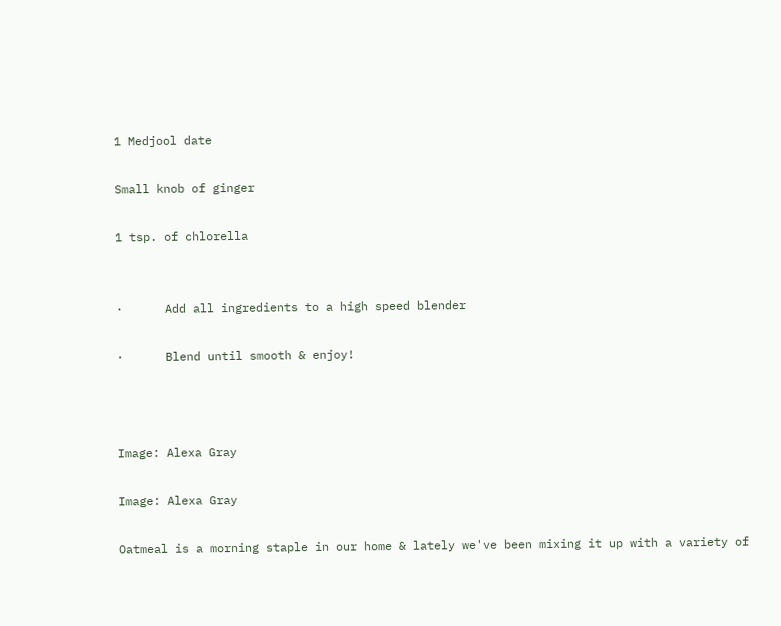1 Medjool date

Small knob of ginger

1 tsp. of chlorella


·      Add all ingredients to a high speed blender

·      Blend until smooth & enjoy!



Image: Alexa Gray

Image: Alexa Gray

Oatmeal is a morning staple in our home & lately we've been mixing it up with a variety of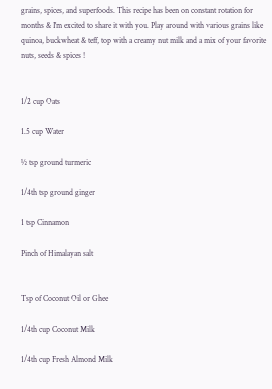grains, spices, and superfoods. This recipe has been on constant rotation for months & I'm excited to share it with you. Play around with various grains like quinoa, buckwheat & teff, top with a creamy nut milk and a mix of your favorite nuts, seeds & spices !


1/2 cup Oats

1.5 cup Water

½ tsp ground turmeric

1/4th tsp ground ginger

1 tsp Cinnamon

Pinch of Himalayan salt


Tsp of Coconut Oil or Ghee

1/4th cup Coconut Milk

1/4th cup Fresh Almond Milk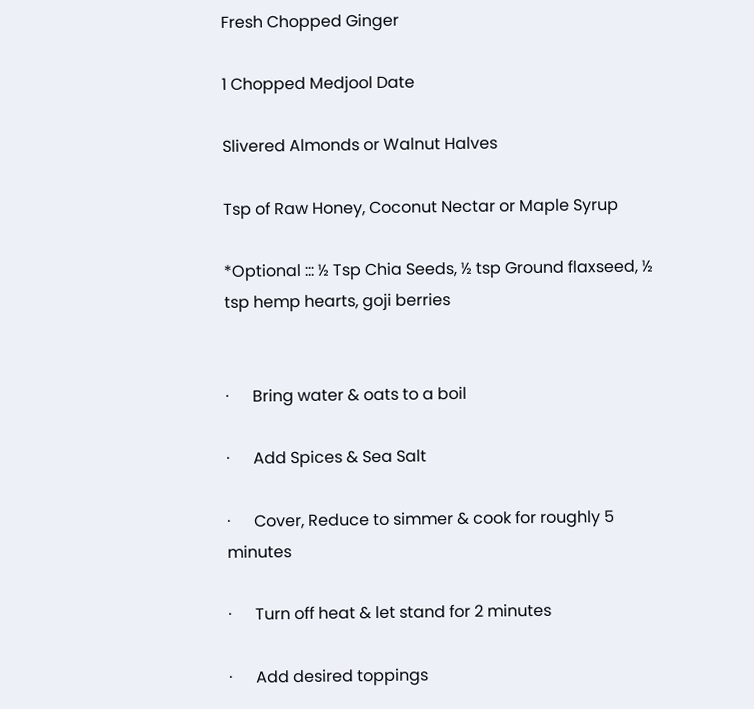Fresh Chopped Ginger

1 Chopped Medjool Date

Slivered Almonds or Walnut Halves

Tsp of Raw Honey, Coconut Nectar or Maple Syrup

*Optional ::: ½ Tsp Chia Seeds, ½ tsp Ground flaxseed, ½ tsp hemp hearts, goji berries


·      Bring water & oats to a boil

·      Add Spices & Sea Salt

·      Cover, Reduce to simmer & cook for roughly 5 minutes

·      Turn off heat & let stand for 2 minutes

·      Add desired toppings